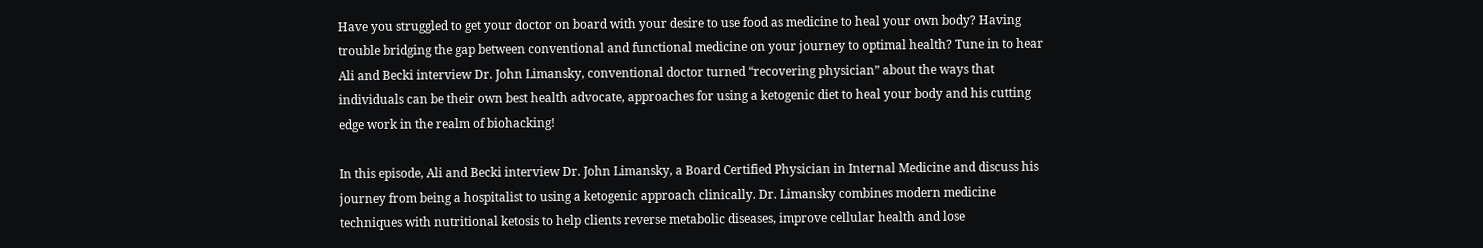Have you struggled to get your doctor on board with your desire to use food as medicine to heal your own body? Having trouble bridging the gap between conventional and functional medicine on your journey to optimal health? Tune in to hear Ali and Becki interview Dr. John Limansky, conventional doctor turned “recovering physician” about the ways that individuals can be their own best health advocate, approaches for using a ketogenic diet to heal your body and his cutting edge work in the realm of biohacking!

In this episode, Ali and Becki interview Dr. John Limansky, a Board Certified Physician in Internal Medicine and discuss his journey from being a hospitalist to using a ketogenic approach clinically. Dr. Limansky combines modern medicine techniques with nutritional ketosis to help clients reverse metabolic diseases, improve cellular health and lose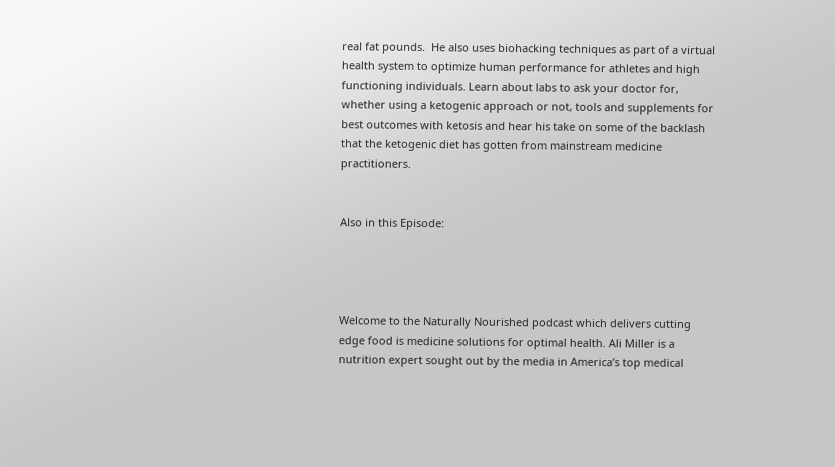real fat pounds.  He also uses biohacking techniques as part of a virtual health system to optimize human performance for athletes and high functioning individuals. Learn about labs to ask your doctor for, whether using a ketogenic approach or not, tools and supplements for best outcomes with ketosis and hear his take on some of the backlash that the ketogenic diet has gotten from mainstream medicine practitioners.


Also in this Episode:




Welcome to the Naturally Nourished podcast which delivers cutting edge food is medicine solutions for optimal health. Ali Miller is a nutrition expert sought out by the media in America’s top medical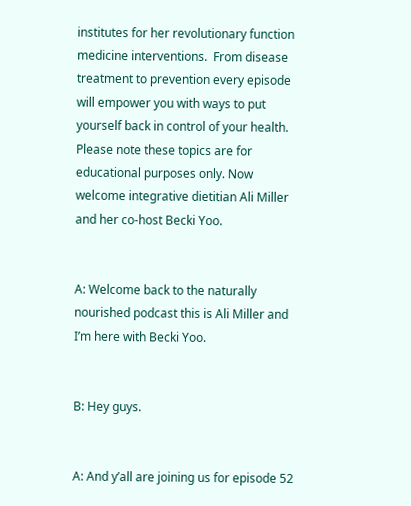institutes for her revolutionary function medicine interventions.  From disease treatment to prevention every episode will empower you with ways to put yourself back in control of your health. Please note these topics are for educational purposes only. Now welcome integrative dietitian Ali Miller and her co-host Becki Yoo.


A: Welcome back to the naturally nourished podcast this is Ali Miller and I’m here with Becki Yoo.


B: Hey guys.


A: And y’all are joining us for episode 52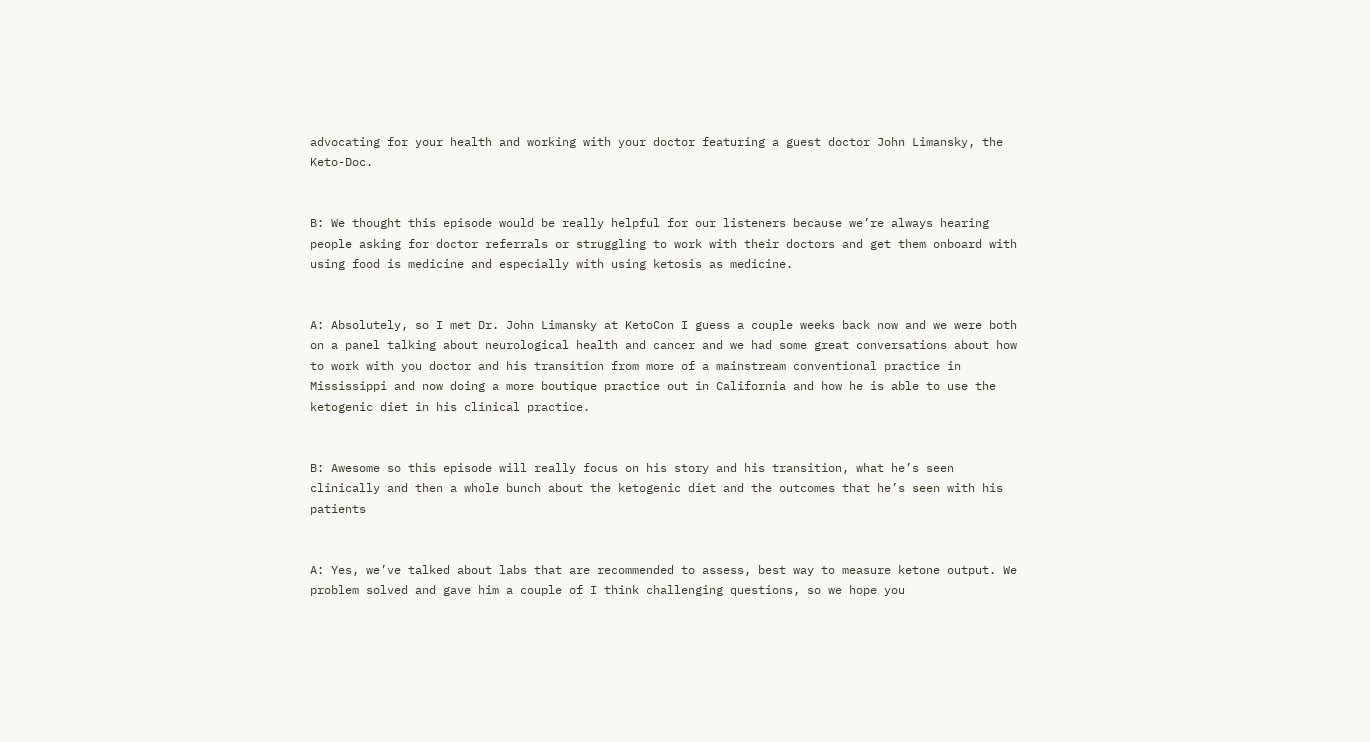advocating for your health and working with your doctor featuring a guest doctor John Limansky, the Keto-Doc.


B: We thought this episode would be really helpful for our listeners because we’re always hearing people asking for doctor referrals or struggling to work with their doctors and get them onboard with using food is medicine and especially with using ketosis as medicine.


A: Absolutely, so I met Dr. John Limansky at KetoCon I guess a couple weeks back now and we were both on a panel talking about neurological health and cancer and we had some great conversations about how to work with you doctor and his transition from more of a mainstream conventional practice in Mississippi and now doing a more boutique practice out in California and how he is able to use the ketogenic diet in his clinical practice.


B: Awesome so this episode will really focus on his story and his transition, what he’s seen clinically and then a whole bunch about the ketogenic diet and the outcomes that he’s seen with his patients


A: Yes, we’ve talked about labs that are recommended to assess, best way to measure ketone output. We problem solved and gave him a couple of I think challenging questions, so we hope you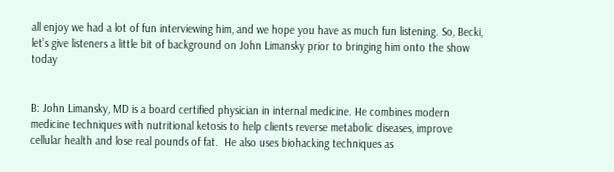all enjoy we had a lot of fun interviewing him, and we hope you have as much fun listening. So, Becki, let’s give listeners a little bit of background on John Limansky prior to bringing him onto the show today


B: John Limansky, MD is a board certified physician in internal medicine. He combines modern medicine techniques with nutritional ketosis to help clients reverse metabolic diseases, improve cellular health and lose real pounds of fat.  He also uses biohacking techniques as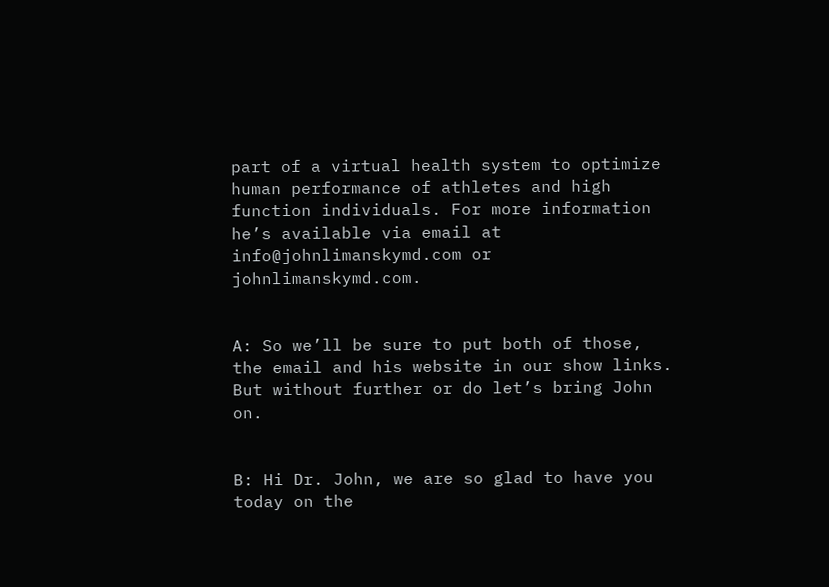part of a virtual health system to optimize human performance of athletes and high function individuals. For more information he’s available via email at info@johnlimanskymd.com or johnlimanskymd.com.


A: So we’ll be sure to put both of those, the email and his website in our show links.  But without further or do let’s bring John on.


B: Hi Dr. John, we are so glad to have you today on the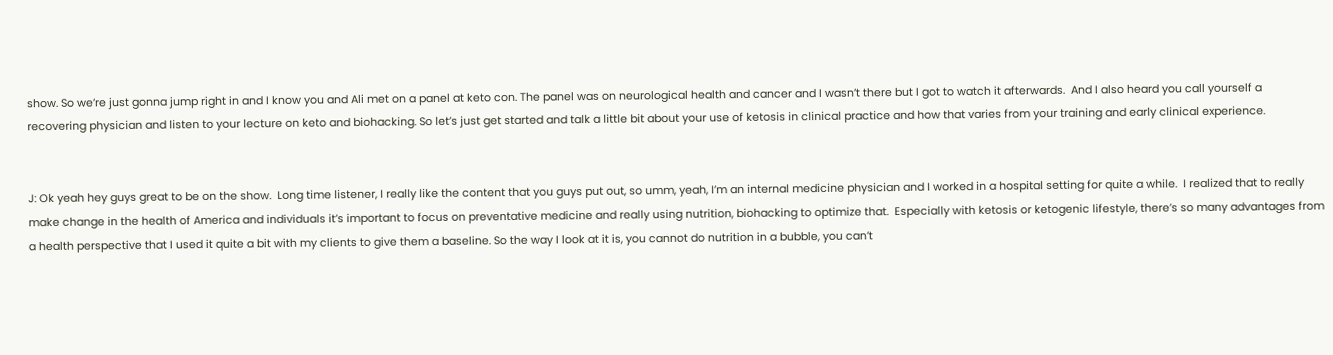show. So we’re just gonna jump right in and I know you and Ali met on a panel at keto con. The panel was on neurological health and cancer and I wasn’t there but I got to watch it afterwards.  And I also heard you call yourself a recovering physician and listen to your lecture on keto and biohacking. So let’s just get started and talk a little bit about your use of ketosis in clinical practice and how that varies from your training and early clinical experience.


J: Ok yeah hey guys great to be on the show.  Long time listener, I really like the content that you guys put out, so umm, yeah, I’m an internal medicine physician and I worked in a hospital setting for quite a while.  I realized that to really make change in the health of America and individuals it’s important to focus on preventative medicine and really using nutrition, biohacking to optimize that.  Especially with ketosis or ketogenic lifestyle, there’s so many advantages from a health perspective that I used it quite a bit with my clients to give them a baseline. So the way I look at it is, you cannot do nutrition in a bubble, you can’t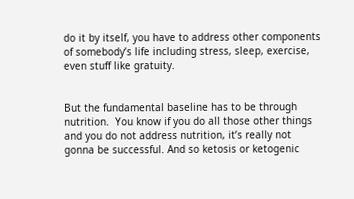do it by itself, you have to address other components of somebody’s life including stress, sleep, exercise, even stuff like gratuity.


But the fundamental baseline has to be through nutrition.  You know if you do all those other things and you do not address nutrition, it’s really not gonna be successful. And so ketosis or ketogenic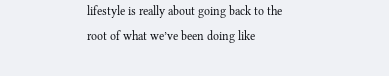lifestyle is really about going back to the root of what we’ve been doing like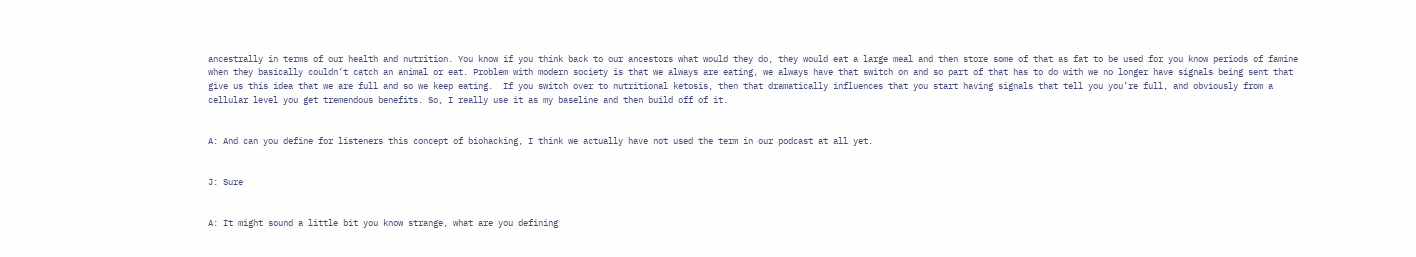ancestrally in terms of our health and nutrition. You know if you think back to our ancestors what would they do, they would eat a large meal and then store some of that as fat to be used for you know periods of famine when they basically couldn’t catch an animal or eat. Problem with modern society is that we always are eating, we always have that switch on and so part of that has to do with we no longer have signals being sent that give us this idea that we are full and so we keep eating.  If you switch over to nutritional ketosis, then that dramatically influences that you start having signals that tell you you’re full, and obviously from a cellular level you get tremendous benefits. So, I really use it as my baseline and then build off of it.


A: And can you define for listeners this concept of biohacking, I think we actually have not used the term in our podcast at all yet.


J: Sure


A: It might sound a little bit you know strange, what are you defining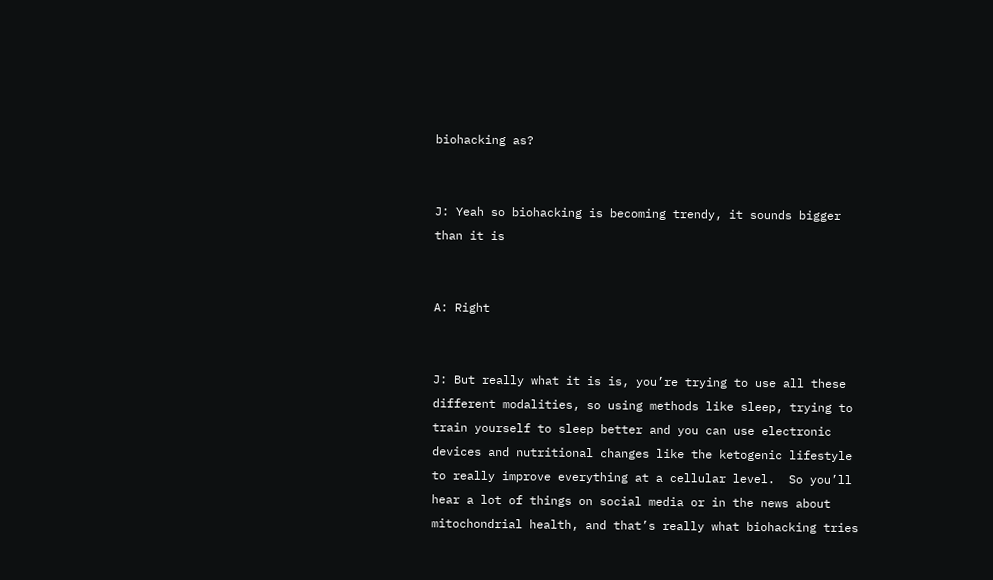biohacking as?


J: Yeah so biohacking is becoming trendy, it sounds bigger than it is


A: Right


J: But really what it is is, you’re trying to use all these different modalities, so using methods like sleep, trying to train yourself to sleep better and you can use electronic devices and nutritional changes like the ketogenic lifestyle to really improve everything at a cellular level.  So you’ll hear a lot of things on social media or in the news about mitochondrial health, and that’s really what biohacking tries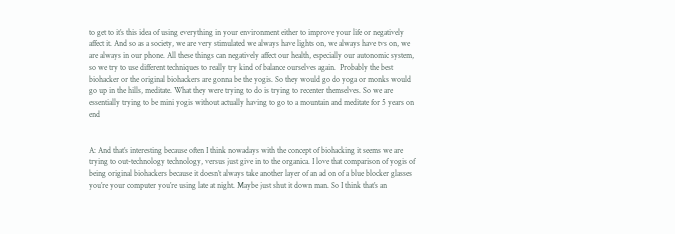to get to it’s this idea of using everything in your environment either to improve your life or negatively affect it. And so as a society, we are very stimulated we always have lights on, we always have tvs on, we are always in our phone. All these things can negatively affect our health, especially our autonomic system, so we try to use different techniques to really try kind of balance ourselves again.  Probably the best biohacker or the original biohackers are gonna be the yogis. So they would go do yoga or monks would go up in the hills, meditate. What they were trying to do is trying to recenter themselves. So we are essentially trying to be mini yogis without actually having to go to a mountain and meditate for 5 years on end


A: And that’s interesting because often I think nowadays with the concept of biohacking it seems we are trying to out-technology technology, versus just give in to the organica. I love that comparison of yogis of being original biohackers because it doesn’t always take another layer of an ad on of a blue blocker glasses you’re your computer you’re using late at night. Maybe just shut it down man. So I think that’s an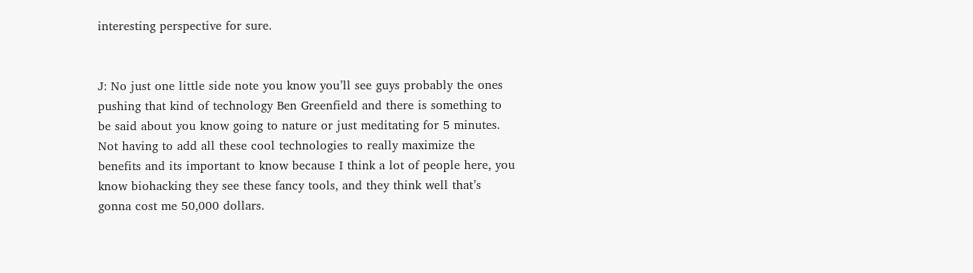interesting perspective for sure.


J: No just one little side note you know you’ll see guys probably the ones pushing that kind of technology Ben Greenfield and there is something to be said about you know going to nature or just meditating for 5 minutes. Not having to add all these cool technologies to really maximize the benefits and its important to know because I think a lot of people here, you know biohacking they see these fancy tools, and they think well that’s gonna cost me 50,000 dollars.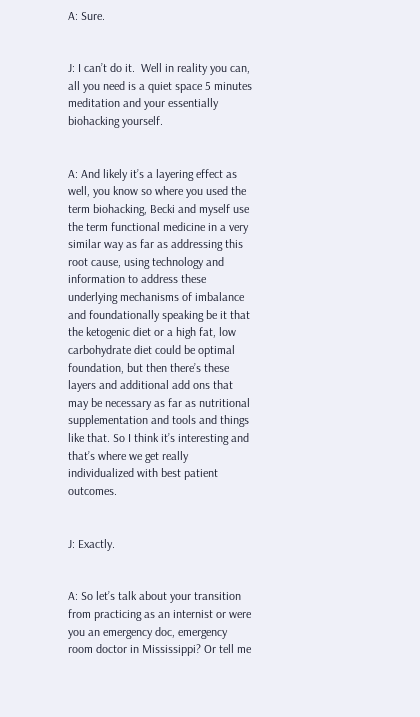A: Sure.


J: I can’t do it.  Well in reality you can, all you need is a quiet space 5 minutes meditation and your essentially biohacking yourself.


A: And likely it’s a layering effect as well, you know so where you used the term biohacking, Becki and myself use the term functional medicine in a very similar way as far as addressing this root cause, using technology and information to address these underlying mechanisms of imbalance and foundationally speaking be it that the ketogenic diet or a high fat, low carbohydrate diet could be optimal foundation, but then there’s these layers and additional add ons that may be necessary as far as nutritional supplementation and tools and things like that. So I think it’s interesting and that’s where we get really individualized with best patient outcomes.


J: Exactly.


A: So let’s talk about your transition from practicing as an internist or were you an emergency doc, emergency room doctor in Mississippi? Or tell me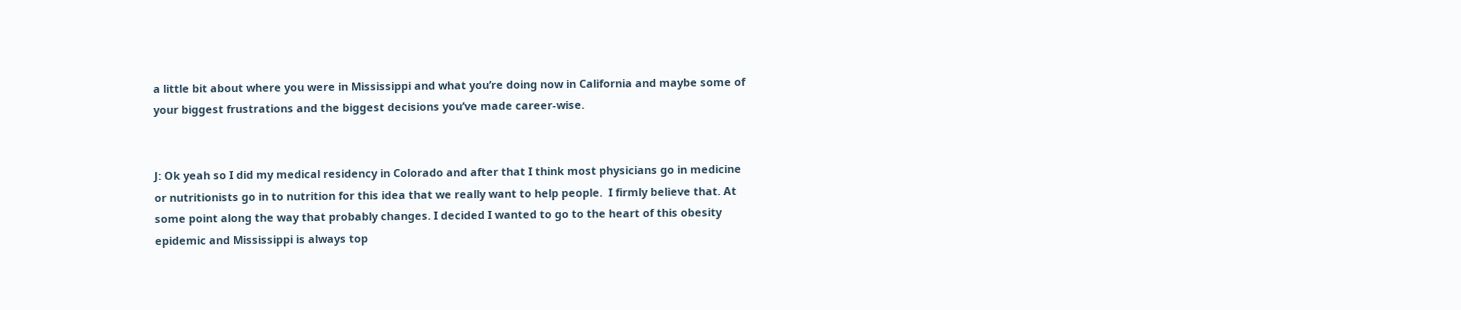a little bit about where you were in Mississippi and what you’re doing now in California and maybe some of your biggest frustrations and the biggest decisions you’ve made career-wise.


J: Ok yeah so I did my medical residency in Colorado and after that I think most physicians go in medicine or nutritionists go in to nutrition for this idea that we really want to help people.  I firmly believe that. At some point along the way that probably changes. I decided I wanted to go to the heart of this obesity epidemic and Mississippi is always top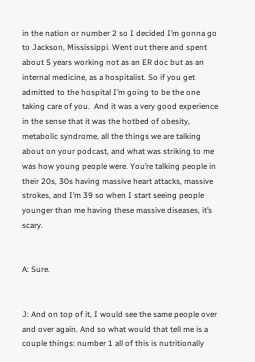in the nation or number 2 so I decided I’m gonna go to Jackson, Mississippi. Went out there and spent about 5 years working not as an ER doc but as an internal medicine, as a hospitalist. So if you get admitted to the hospital I’m going to be the one taking care of you.  And it was a very good experience in the sense that it was the hotbed of obesity, metabolic syndrome, all the things we are talking about on your podcast, and what was striking to me was how young people were. You’re talking people in their 20s, 30s having massive heart attacks, massive strokes, and I’m 39 so when I start seeing people younger than me having these massive diseases, it’s scary.


A: Sure.


J: And on top of it, I would see the same people over and over again. And so what would that tell me is a couple things: number 1 all of this is nutritionally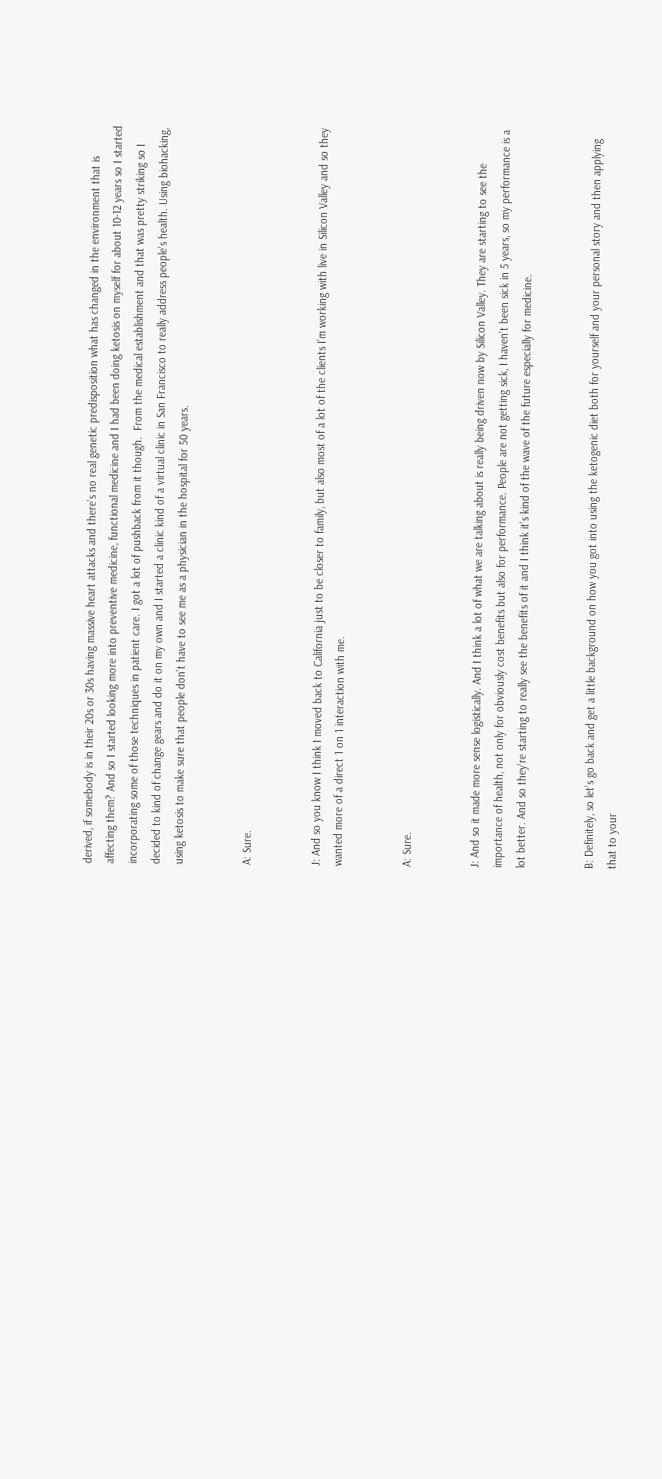derived, if somebody is in their 20s or 30s having massive heart attacks and there’s no real genetic predisposition what has changed in the environment that is affecting them? And so I started looking more into preventive medicine, functional medicine and I had been doing ketosis on myself for about 10-12 years so I started incorporating some of those techniques in patient care. I got a lot of pushback from it though.  From the medical establishment and that was pretty striking so I decided to kind of change gears and do it on my own and I started a clinic kind of a virtual clinic in San Francisco to really address people’s health. Using biohacking, using ketosis to make sure that people don’t have to see me as a physician in the hospital for 50 years.


A: Sure.


J: And so you know I think I moved back to California just to be closer to family, but also most of a lot of the clients I’m working with live in Silicon Valley and so they wanted more of a direct 1 on 1 interaction with me.


A: Sure.


J: And so it made more sense logistically. And I think a lot of what we are talking about is really being driven now by Silicon Valley. They are starting to see the importance of health, not only for obviously cost benefits but also for performance. People are not getting sick, I haven’t been sick in 5 years, so my performance is a lot better. And so they’re starting to really see the benefits of it and I think it’s kind of the wave of the future especially for medicine.


B: Definitely, so let’s go back and get a little background on how you got into using the ketogenic diet both for yourself and your personal story and then applying that to your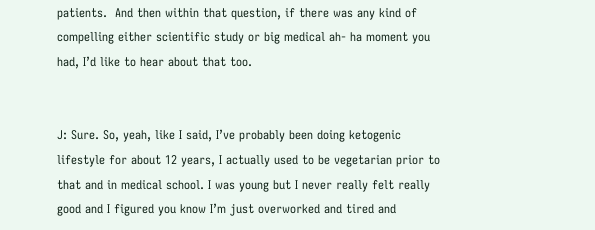patients.  And then within that question, if there was any kind of compelling either scientific study or big medical ah- ha moment you had, I’d like to hear about that too.


J: Sure. So, yeah, like I said, I’ve probably been doing ketogenic lifestyle for about 12 years, I actually used to be vegetarian prior to that and in medical school. I was young but I never really felt really good and I figured you know I’m just overworked and tired and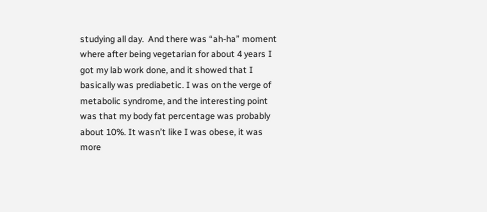studying all day.  And there was “ah-ha” moment where after being vegetarian for about 4 years I got my lab work done, and it showed that I basically was prediabetic. I was on the verge of metabolic syndrome, and the interesting point was that my body fat percentage was probably about 10%. It wasn’t like I was obese, it was more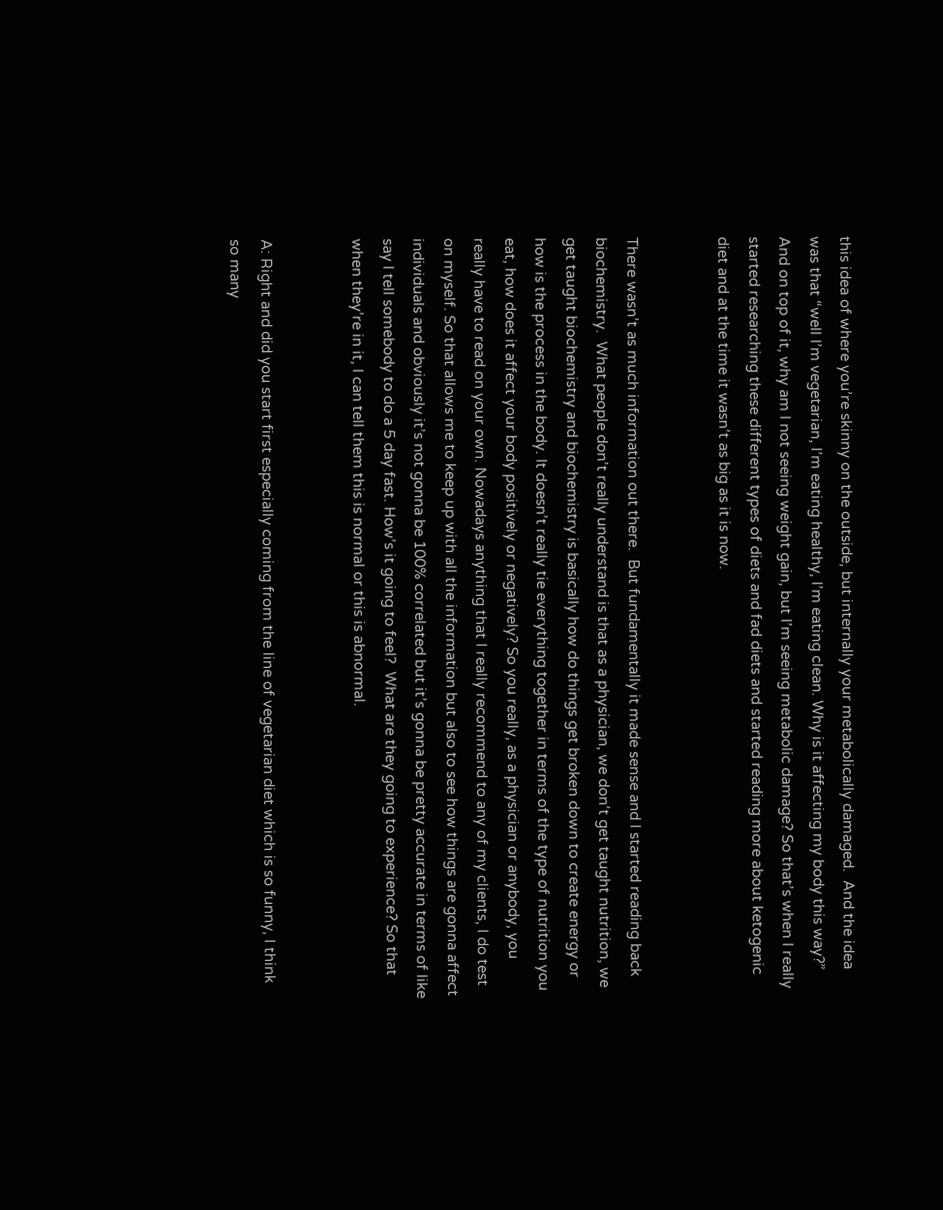this idea of where you’re skinny on the outside, but internally your metabolically damaged.  And the idea was that “well I’m vegetarian, I’m eating healthy, I’m eating clean. Why is it affecting my body this way?” And on top of it, why am I not seeing weight gain, but I’m seeing metabolic damage? So that’s when I really started researching these different types of diets and fad diets and started reading more about ketogenic diet and at the time it wasn’t as big as it is now.


There wasn’t as much information out there.  But fundamentally it made sense and I started reading back biochemistry.  What people don’t really understand is that as a physician, we don’t get taught nutrition, we get taught biochemistry and biochemistry is basically how do things get broken down to create energy or how is the process in the body. It doesn’t really tie everything together in terms of the type of nutrition you eat, how does it affect your body positively or negatively? So you really, as a physician or anybody, you really have to read on your own. Nowadays anything that I really recommend to any of my clients, I do test on myself. So that allows me to keep up with all the information but also to see how things are gonna affect individuals and obviously it’s not gonna be 100% correlated but it’s gonna be pretty accurate in terms of like say I tell somebody to do a 5 day fast. How’s it going to feel?  What are they going to experience? So that when they’re in it, I can tell them this is normal or this is abnormal.


A: Right and did you start first especially coming from the line of vegetarian diet which is so funny, I think so many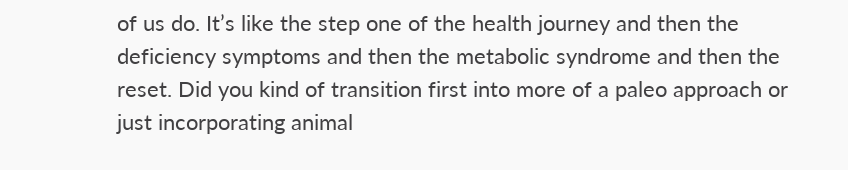of us do. It’s like the step one of the health journey and then the deficiency symptoms and then the metabolic syndrome and then the reset. Did you kind of transition first into more of a paleo approach or just incorporating animal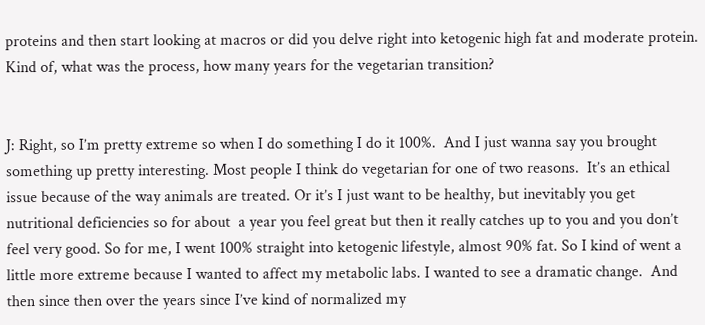proteins and then start looking at macros or did you delve right into ketogenic high fat and moderate protein. Kind of, what was the process, how many years for the vegetarian transition?


J: Right, so I’m pretty extreme so when I do something I do it 100%.  And I just wanna say you brought something up pretty interesting. Most people I think do vegetarian for one of two reasons.  It’s an ethical issue because of the way animals are treated. Or it’s I just want to be healthy, but inevitably you get nutritional deficiencies so for about  a year you feel great but then it really catches up to you and you don’t feel very good. So for me, I went 100% straight into ketogenic lifestyle, almost 90% fat. So I kind of went a little more extreme because I wanted to affect my metabolic labs. I wanted to see a dramatic change.  And then since then over the years since I’ve kind of normalized my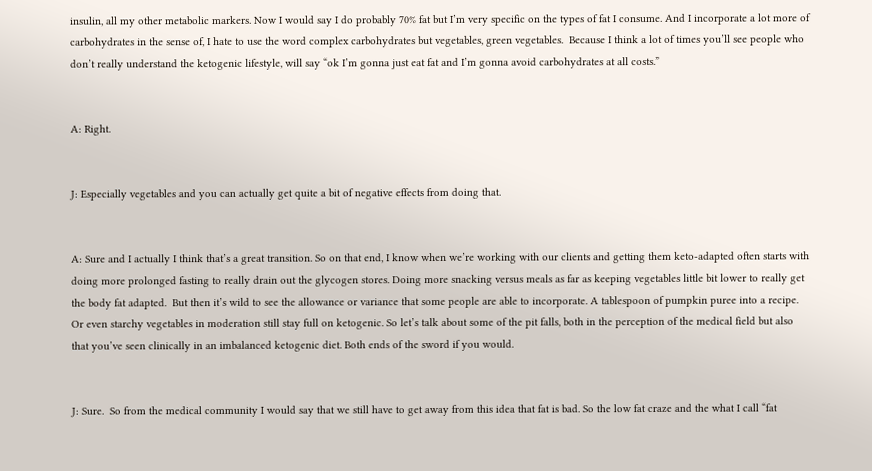insulin, all my other metabolic markers. Now I would say I do probably 70% fat but I’m very specific on the types of fat I consume. And I incorporate a lot more of carbohydrates in the sense of, I hate to use the word complex carbohydrates but vegetables, green vegetables.  Because I think a lot of times you’ll see people who don’t really understand the ketogenic lifestyle, will say “ok I’m gonna just eat fat and I’m gonna avoid carbohydrates at all costs.”


A: Right.


J: Especially vegetables and you can actually get quite a bit of negative effects from doing that.


A: Sure and I actually I think that’s a great transition. So on that end, I know when we’re working with our clients and getting them keto-adapted often starts with doing more prolonged fasting to really drain out the glycogen stores. Doing more snacking versus meals as far as keeping vegetables little bit lower to really get the body fat adapted.  But then it’s wild to see the allowance or variance that some people are able to incorporate. A tablespoon of pumpkin puree into a recipe. Or even starchy vegetables in moderation still stay full on ketogenic. So let’s talk about some of the pit falls, both in the perception of the medical field but also that you’ve seen clinically in an imbalanced ketogenic diet. Both ends of the sword if you would.


J: Sure.  So from the medical community I would say that we still have to get away from this idea that fat is bad. So the low fat craze and the what I call “fat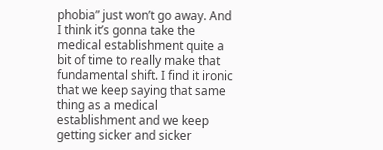phobia” just won’t go away. And I think it’s gonna take the medical establishment quite a bit of time to really make that fundamental shift. I find it ironic that we keep saying that same thing as a medical establishment and we keep getting sicker and sicker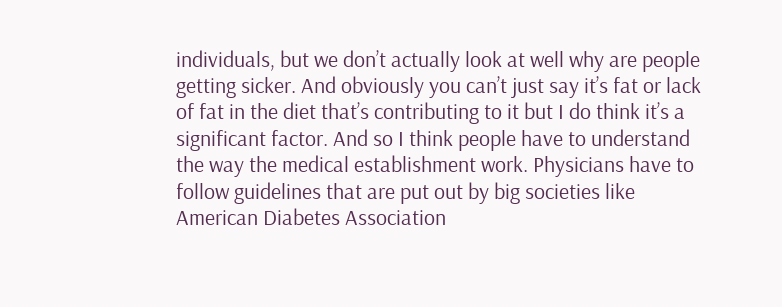individuals, but we don’t actually look at well why are people getting sicker. And obviously you can’t just say it’s fat or lack of fat in the diet that’s contributing to it but I do think it’s a significant factor. And so I think people have to understand the way the medical establishment work. Physicians have to follow guidelines that are put out by big societies like American Diabetes Association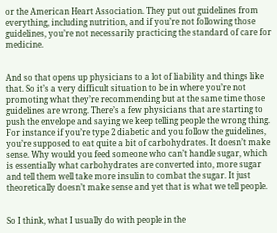or the American Heart Association. They put out guidelines from everything, including nutrition, and if you’re not following those guidelines, you’re not necessarily practicing the standard of care for medicine.


And so that opens up physicians to a lot of liability and things like that. So it’s a very difficult situation to be in where you’re not promoting what they’re recommending but at the same time those guidelines are wrong. There’s a few physicians that are starting to push the envelope and saying we keep telling people the wrong thing.  For instance if you’re type 2 diabetic and you follow the guidelines, you’re supposed to eat quite a bit of carbohydrates. It doesn’t make sense. Why would you feed someone who can’t handle sugar, which is essentially what carbohydrates are converted into, more sugar and tell them well take more insulin to combat the sugar. It just theoretically doesn’t make sense and yet that is what we tell people.


So I think, what I usually do with people in the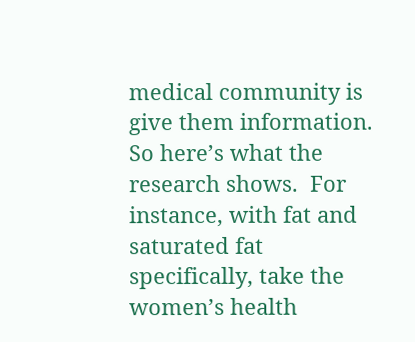medical community is give them information. So here’s what the research shows.  For instance, with fat and saturated fat specifically, take the women’s health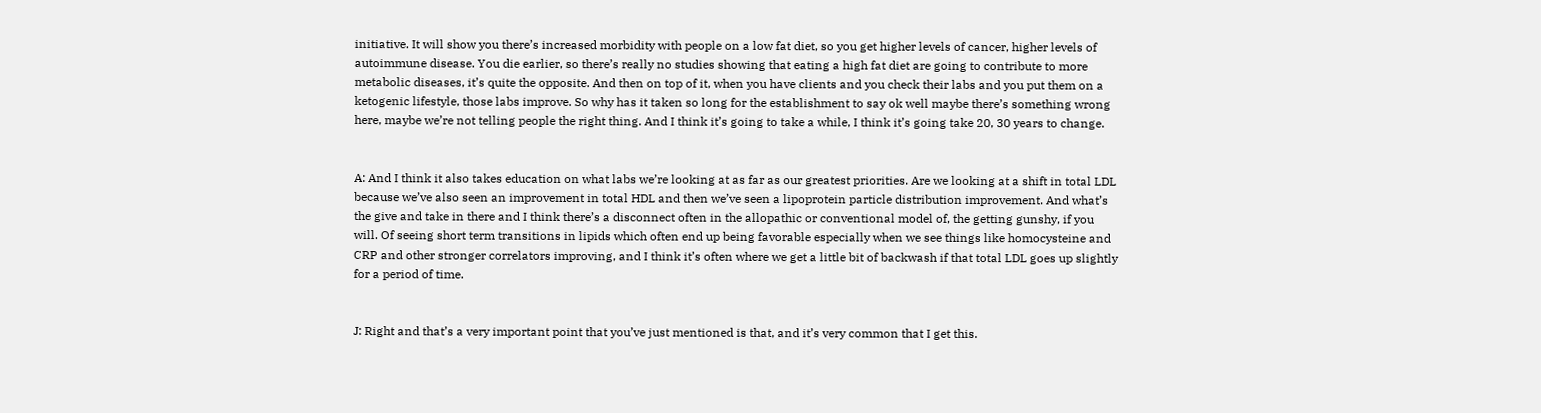initiative. It will show you there’s increased morbidity with people on a low fat diet, so you get higher levels of cancer, higher levels of autoimmune disease. You die earlier, so there’s really no studies showing that eating a high fat diet are going to contribute to more metabolic diseases, it’s quite the opposite. And then on top of it, when you have clients and you check their labs and you put them on a ketogenic lifestyle, those labs improve. So why has it taken so long for the establishment to say ok well maybe there’s something wrong here, maybe we’re not telling people the right thing. And I think it’s going to take a while, I think it’s going take 20, 30 years to change.


A: And I think it also takes education on what labs we’re looking at as far as our greatest priorities. Are we looking at a shift in total LDL because we’ve also seen an improvement in total HDL and then we’ve seen a lipoprotein particle distribution improvement. And what’s the give and take in there and I think there’s a disconnect often in the allopathic or conventional model of, the getting gunshy, if you will. Of seeing short term transitions in lipids which often end up being favorable especially when we see things like homocysteine and CRP and other stronger correlators improving, and I think it’s often where we get a little bit of backwash if that total LDL goes up slightly for a period of time.


J: Right and that’s a very important point that you’ve just mentioned is that, and it’s very common that I get this.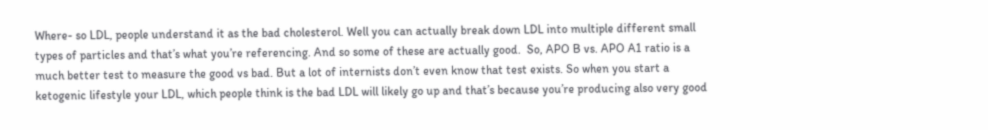Where- so LDL, people understand it as the bad cholesterol. Well you can actually break down LDL into multiple different small types of particles and that’s what you’re referencing. And so some of these are actually good.  So, APO B vs. APO A1 ratio is a much better test to measure the good vs bad. But a lot of internists don’t even know that test exists. So when you start a ketogenic lifestyle your LDL, which people think is the bad LDL will likely go up and that’s because you’re producing also very good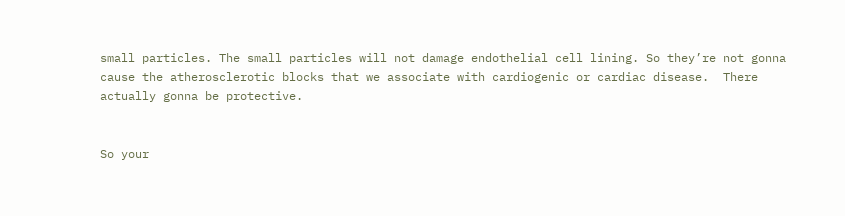small particles. The small particles will not damage endothelial cell lining. So they’re not gonna cause the atherosclerotic blocks that we associate with cardiogenic or cardiac disease.  There actually gonna be protective.


So your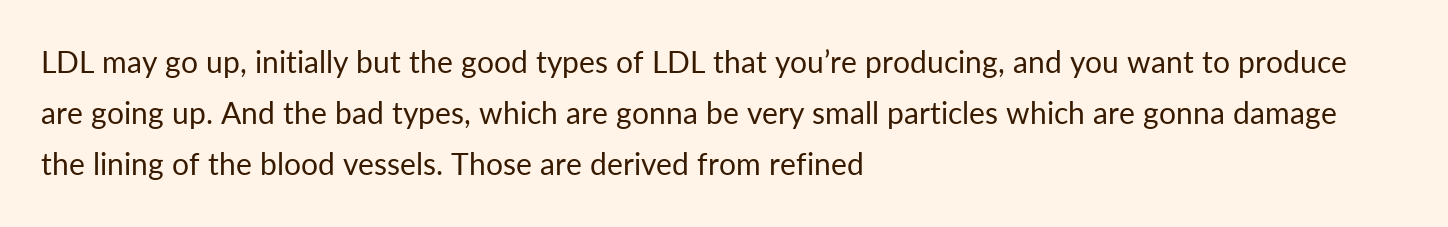LDL may go up, initially but the good types of LDL that you’re producing, and you want to produce are going up. And the bad types, which are gonna be very small particles which are gonna damage the lining of the blood vessels. Those are derived from refined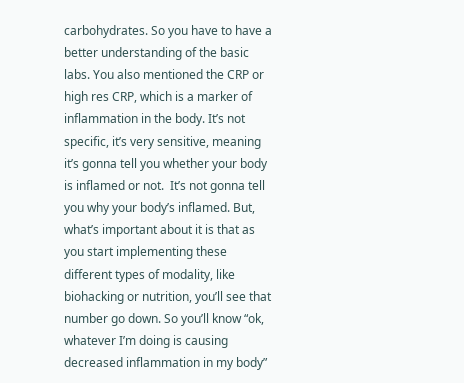carbohydrates. So you have to have a better understanding of the basic labs. You also mentioned the CRP or high res CRP, which is a marker of inflammation in the body. It’s not specific, it’s very sensitive, meaning it’s gonna tell you whether your body is inflamed or not.  It’s not gonna tell you why your body’s inflamed. But, what’s important about it is that as you start implementing these different types of modality, like biohacking or nutrition, you’ll see that number go down. So you’ll know “ok, whatever I’m doing is causing decreased inflammation in my body”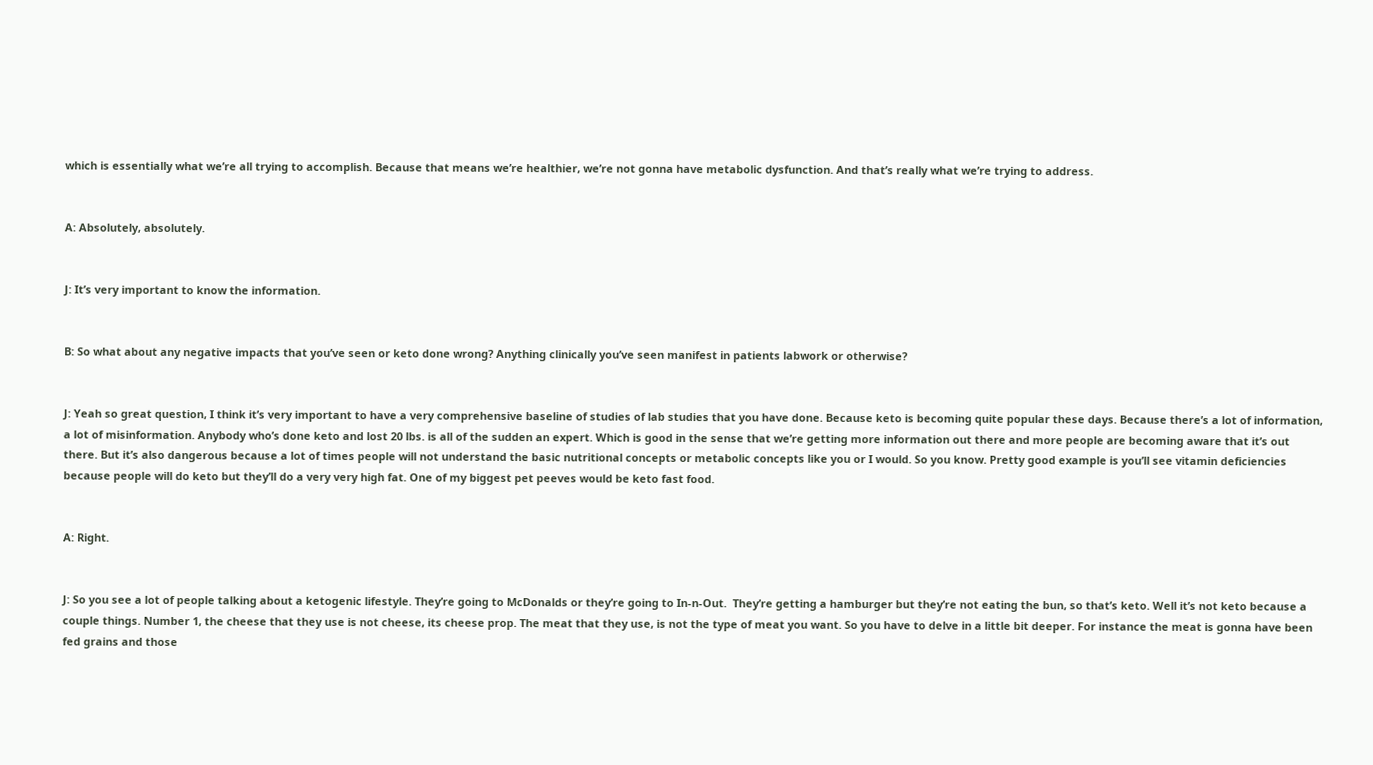which is essentially what we’re all trying to accomplish. Because that means we’re healthier, we’re not gonna have metabolic dysfunction. And that’s really what we’re trying to address.


A: Absolutely, absolutely.


J: It’s very important to know the information.


B: So what about any negative impacts that you’ve seen or keto done wrong? Anything clinically you’ve seen manifest in patients labwork or otherwise?


J: Yeah so great question, I think it’s very important to have a very comprehensive baseline of studies of lab studies that you have done. Because keto is becoming quite popular these days. Because there’s a lot of information, a lot of misinformation. Anybody who’s done keto and lost 20 lbs. is all of the sudden an expert. Which is good in the sense that we’re getting more information out there and more people are becoming aware that it’s out there. But it’s also dangerous because a lot of times people will not understand the basic nutritional concepts or metabolic concepts like you or I would. So you know. Pretty good example is you’ll see vitamin deficiencies because people will do keto but they’ll do a very very high fat. One of my biggest pet peeves would be keto fast food.


A: Right.


J: So you see a lot of people talking about a ketogenic lifestyle. They’re going to McDonalds or they’re going to In-n-Out.  They’re getting a hamburger but they’re not eating the bun, so that’s keto. Well it’s not keto because a couple things. Number 1, the cheese that they use is not cheese, its cheese prop. The meat that they use, is not the type of meat you want. So you have to delve in a little bit deeper. For instance the meat is gonna have been fed grains and those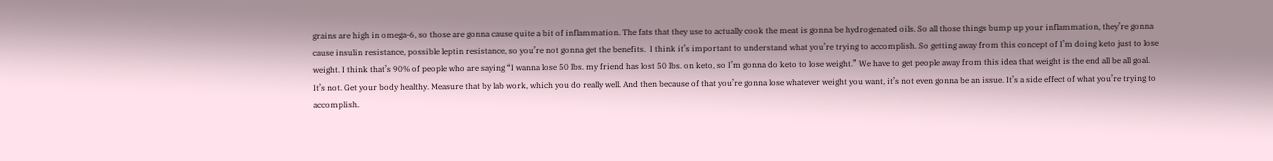grains are high in omega-6, so those are gonna cause quite a bit of inflammation. The fats that they use to actually cook the meat is gonna be hydrogenated oils. So all those things bump up your inflammation, they’re gonna cause insulin resistance, possible leptin resistance, so you’re not gonna get the benefits.  I think it’s important to understand what you’re trying to accomplish. So getting away from this concept of I’m doing keto just to lose weight. I think that’s 90% of people who are saying “I wanna lose 50 lbs. my friend has lost 50 lbs. on keto, so I’m gonna do keto to lose weight.” We have to get people away from this idea that weight is the end all be all goal. It’s not. Get your body healthy. Measure that by lab work, which you do really well. And then because of that you’re gonna lose whatever weight you want, it’s not even gonna be an issue. It’s a side effect of what you’re trying to accomplish.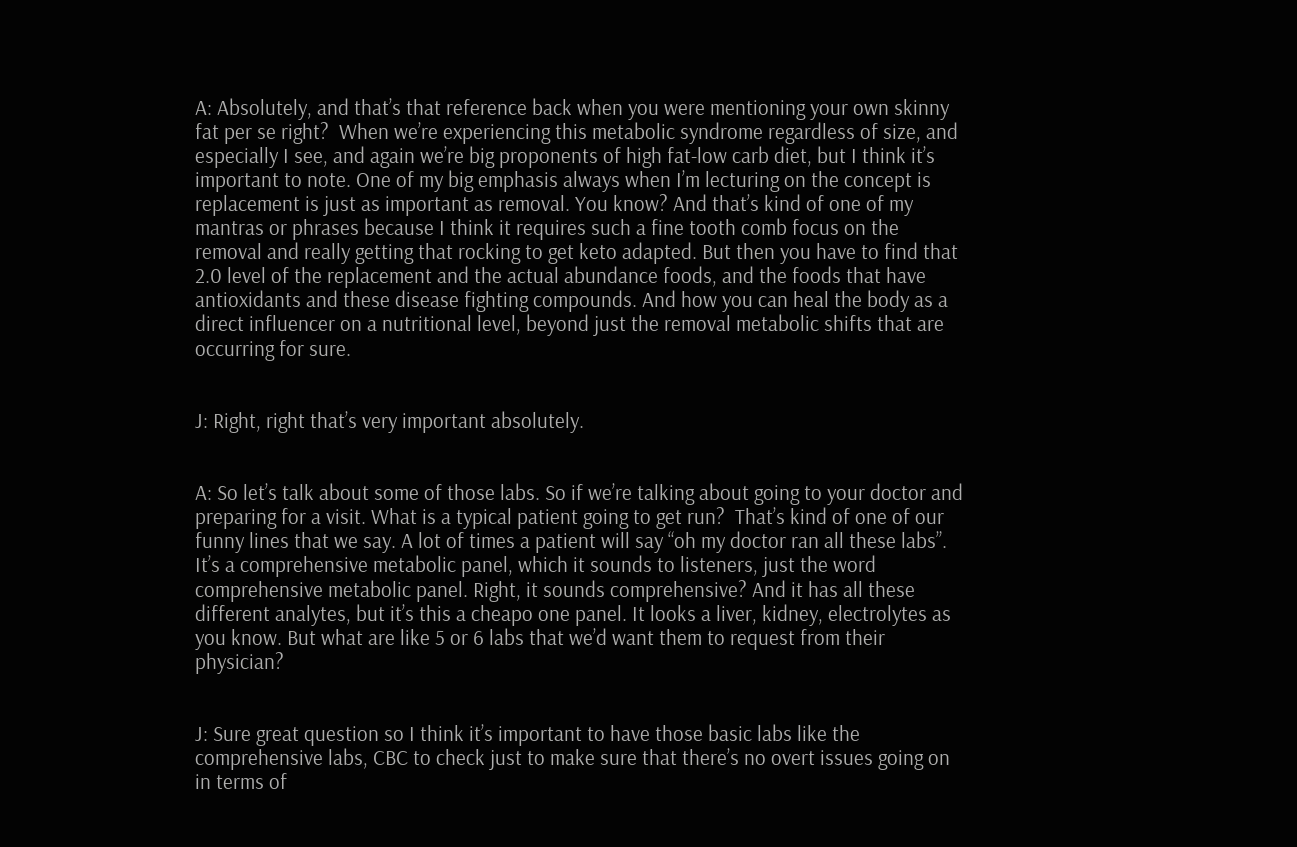A: Absolutely, and that’s that reference back when you were mentioning your own skinny fat per se right?  When we’re experiencing this metabolic syndrome regardless of size, and especially I see, and again we’re big proponents of high fat-low carb diet, but I think it’s important to note. One of my big emphasis always when I’m lecturing on the concept is replacement is just as important as removal. You know? And that’s kind of one of my mantras or phrases because I think it requires such a fine tooth comb focus on the removal and really getting that rocking to get keto adapted. But then you have to find that 2.0 level of the replacement and the actual abundance foods, and the foods that have antioxidants and these disease fighting compounds. And how you can heal the body as a direct influencer on a nutritional level, beyond just the removal metabolic shifts that are occurring for sure.


J: Right, right that’s very important absolutely.


A: So let’s talk about some of those labs. So if we’re talking about going to your doctor and preparing for a visit. What is a typical patient going to get run?  That’s kind of one of our funny lines that we say. A lot of times a patient will say “oh my doctor ran all these labs”. It’s a comprehensive metabolic panel, which it sounds to listeners, just the word comprehensive metabolic panel. Right, it sounds comprehensive? And it has all these different analytes, but it’s this a cheapo one panel. It looks a liver, kidney, electrolytes as you know. But what are like 5 or 6 labs that we’d want them to request from their physician?


J: Sure great question so I think it’s important to have those basic labs like the comprehensive labs, CBC to check just to make sure that there’s no overt issues going on in terms of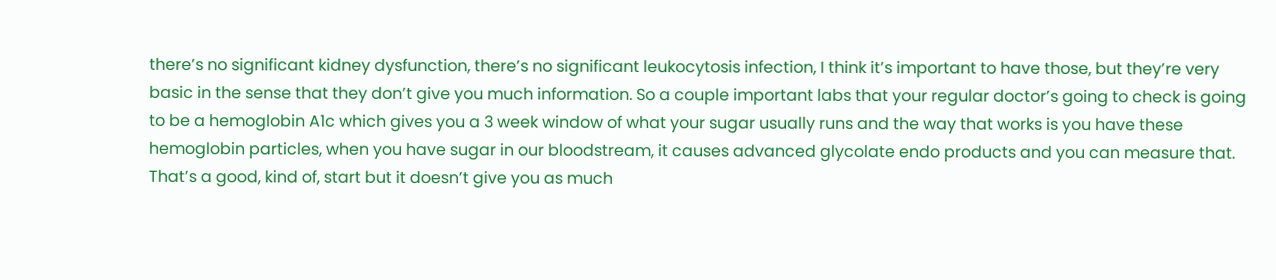there’s no significant kidney dysfunction, there’s no significant leukocytosis infection, I think it’s important to have those, but they’re very basic in the sense that they don’t give you much information. So a couple important labs that your regular doctor’s going to check is going to be a hemoglobin A1c which gives you a 3 week window of what your sugar usually runs and the way that works is you have these hemoglobin particles, when you have sugar in our bloodstream, it causes advanced glycolate endo products and you can measure that. That’s a good, kind of, start but it doesn’t give you as much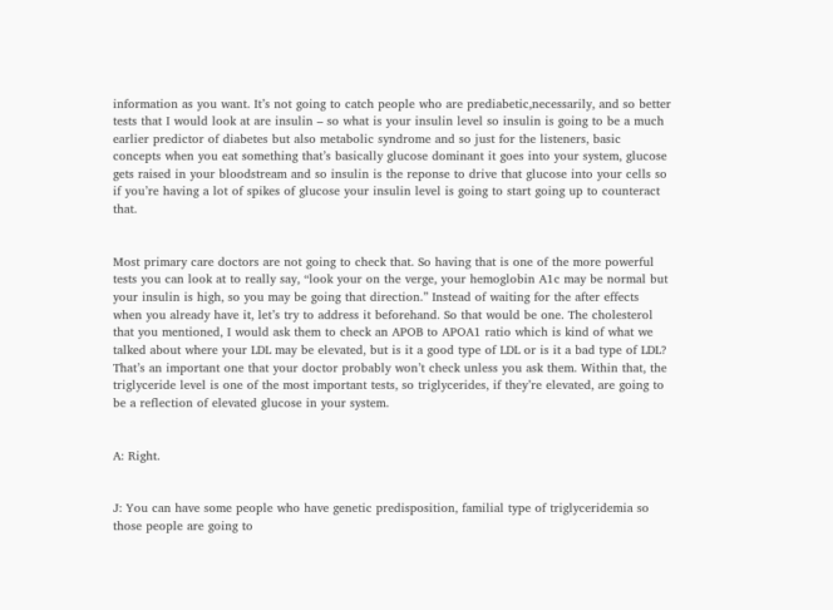information as you want. It’s not going to catch people who are prediabetic,necessarily, and so better tests that I would look at are insulin – so what is your insulin level so insulin is going to be a much earlier predictor of diabetes but also metabolic syndrome and so just for the listeners, basic concepts when you eat something that’s basically glucose dominant it goes into your system, glucose gets raised in your bloodstream and so insulin is the reponse to drive that glucose into your cells so if you’re having a lot of spikes of glucose your insulin level is going to start going up to counteract that.


Most primary care doctors are not going to check that. So having that is one of the more powerful tests you can look at to really say, “look your on the verge, your hemoglobin A1c may be normal but your insulin is high, so you may be going that direction.” Instead of waiting for the after effects when you already have it, let’s try to address it beforehand. So that would be one. The cholesterol that you mentioned, I would ask them to check an APOB to APOA1 ratio which is kind of what we talked about where your LDL may be elevated, but is it a good type of LDL or is it a bad type of LDL? That’s an important one that your doctor probably won’t check unless you ask them. Within that, the triglyceride level is one of the most important tests, so triglycerides, if they’re elevated, are going to be a reflection of elevated glucose in your system.


A: Right.


J: You can have some people who have genetic predisposition, familial type of triglyceridemia so those people are going to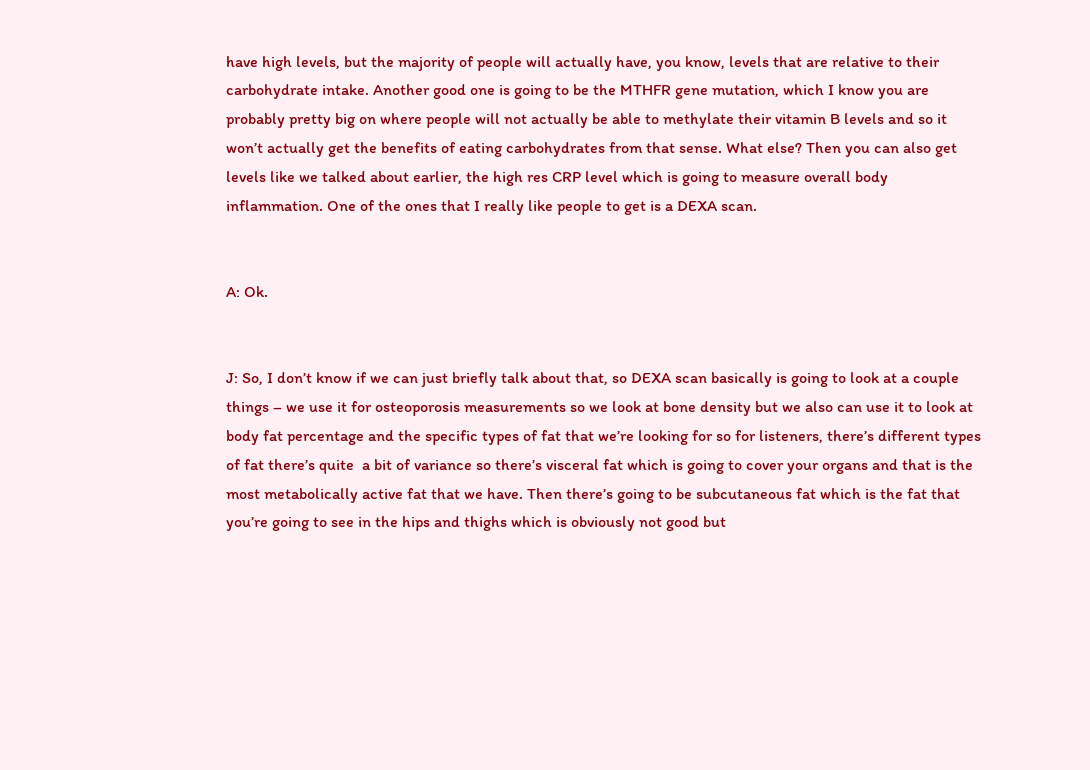have high levels, but the majority of people will actually have, you know, levels that are relative to their carbohydrate intake. Another good one is going to be the MTHFR gene mutation, which I know you are probably pretty big on where people will not actually be able to methylate their vitamin B levels and so it won’t actually get the benefits of eating carbohydrates from that sense. What else? Then you can also get levels like we talked about earlier, the high res CRP level which is going to measure overall body inflammation. One of the ones that I really like people to get is a DEXA scan.


A: Ok.


J: So, I don’t know if we can just briefly talk about that, so DEXA scan basically is going to look at a couple things – we use it for osteoporosis measurements so we look at bone density but we also can use it to look at body fat percentage and the specific types of fat that we’re looking for so for listeners, there’s different types of fat there’s quite  a bit of variance so there’s visceral fat which is going to cover your organs and that is the most metabolically active fat that we have. Then there’s going to be subcutaneous fat which is the fat that you’re going to see in the hips and thighs which is obviously not good but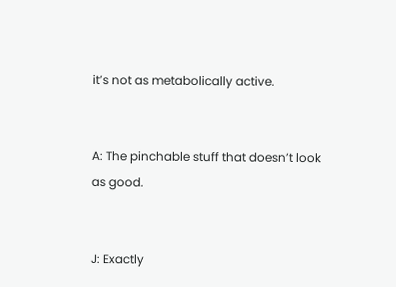it’s not as metabolically active.


A: The pinchable stuff that doesn’t look as good.


J: Exactly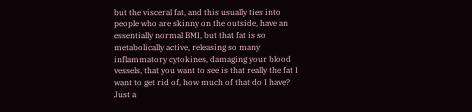but the visceral fat, and this usually ties into people who are skinny on the outside, have an essentially normal BMI, but that fat is so metabolically active, releasing so many inflammatory cytokines, damaging your blood vessels, that you want to see is that really the fat I want to get rid of, how much of that do I have? Just a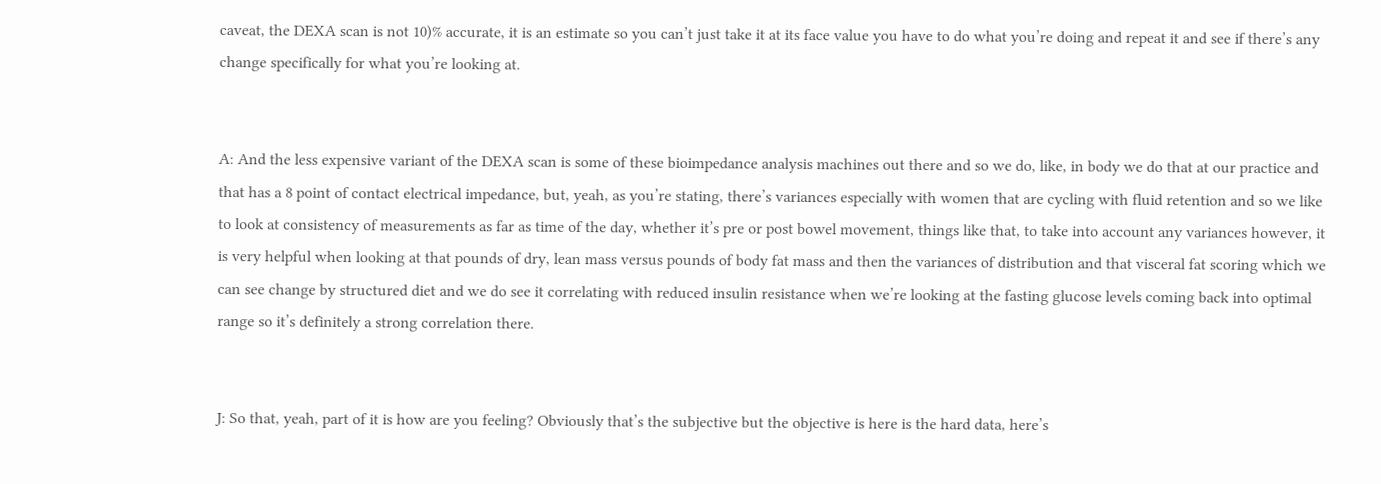caveat, the DEXA scan is not 10)% accurate, it is an estimate so you can’t just take it at its face value you have to do what you’re doing and repeat it and see if there’s any change specifically for what you’re looking at.


A: And the less expensive variant of the DEXA scan is some of these bioimpedance analysis machines out there and so we do, like, in body we do that at our practice and that has a 8 point of contact electrical impedance, but, yeah, as you’re stating, there’s variances especially with women that are cycling with fluid retention and so we like to look at consistency of measurements as far as time of the day, whether it’s pre or post bowel movement, things like that, to take into account any variances however, it is very helpful when looking at that pounds of dry, lean mass versus pounds of body fat mass and then the variances of distribution and that visceral fat scoring which we can see change by structured diet and we do see it correlating with reduced insulin resistance when we’re looking at the fasting glucose levels coming back into optimal range so it’s definitely a strong correlation there.


J: So that, yeah, part of it is how are you feeling? Obviously that’s the subjective but the objective is here is the hard data, here’s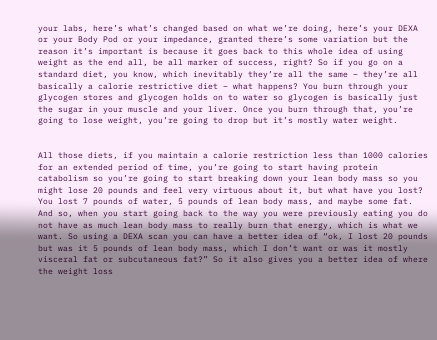your labs, here’s what’s changed based on what we’re doing, here’s your DEXA or your Body Pod or your impedance, granted there’s some variation but the reason it’s important is because it goes back to this whole idea of using weight as the end all, be all marker of success, right? So if you go on a standard diet, you know, which inevitably they’re all the same – they’re all basically a calorie restrictive diet – what happens? You burn through your glycogen stores and glycogen holds on to water so glycogen is basically just the sugar in your muscle and your liver. Once you burn through that, you’re going to lose weight, you’re going to drop but it’s mostly water weight.


All those diets, if you maintain a calorie restriction less than 1000 calories for an extended period of time, you’re going to start having protein catabolism so you’re going to start breaking down your lean body mass so you might lose 20 pounds and feel very virtuous about it, but what have you lost? You lost 7 pounds of water, 5 pounds of lean body mass, and maybe some fat. And so, when you start going back to the way you were previously eating you do not have as much lean body mass to really burn that energy, which is what we want. So using a DEXA scan you can have a better idea of “ok, I lost 20 pounds but was it 5 pounds of lean body mass, which I don’t want or was it mostly visceral fat or subcutaneous fat?” So it also gives you a better idea of where the weight loss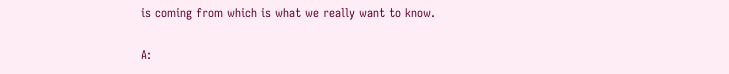is coming from which is what we really want to know.


A: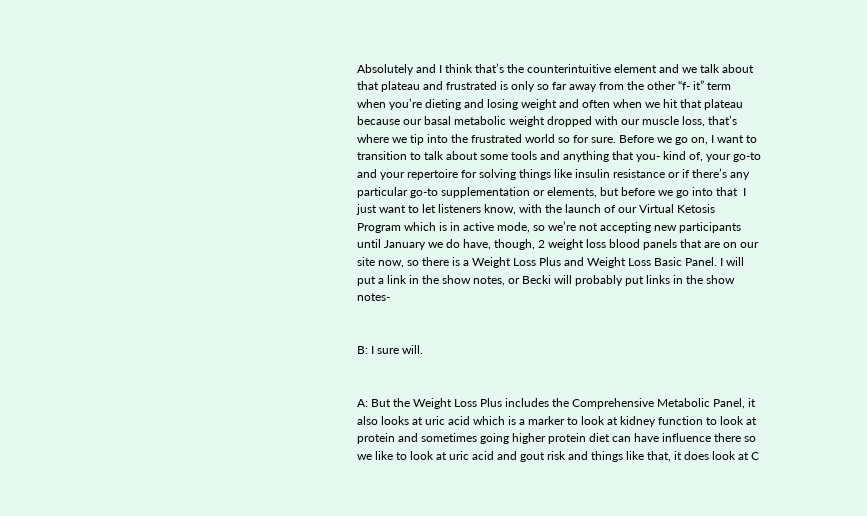Absolutely and I think that’s the counterintuitive element and we talk about that plateau and frustrated is only so far away from the other “f- it” term when you’re dieting and losing weight and often when we hit that plateau because our basal metabolic weight dropped with our muscle loss, that’s where we tip into the frustrated world so for sure. Before we go on, I want to transition to talk about some tools and anything that you- kind of, your go-to and your repertoire for solving things like insulin resistance or if there’s any particular go-to supplementation or elements, but before we go into that  I just want to let listeners know, with the launch of our Virtual Ketosis Program which is in active mode, so we’re not accepting new participants until January we do have, though, 2 weight loss blood panels that are on our site now, so there is a Weight Loss Plus and Weight Loss Basic Panel. I will put a link in the show notes, or Becki will probably put links in the show notes-


B: I sure will.


A: But the Weight Loss Plus includes the Comprehensive Metabolic Panel, it also looks at uric acid which is a marker to look at kidney function to look at protein and sometimes going higher protein diet can have influence there so we like to look at uric acid and gout risk and things like that, it does look at C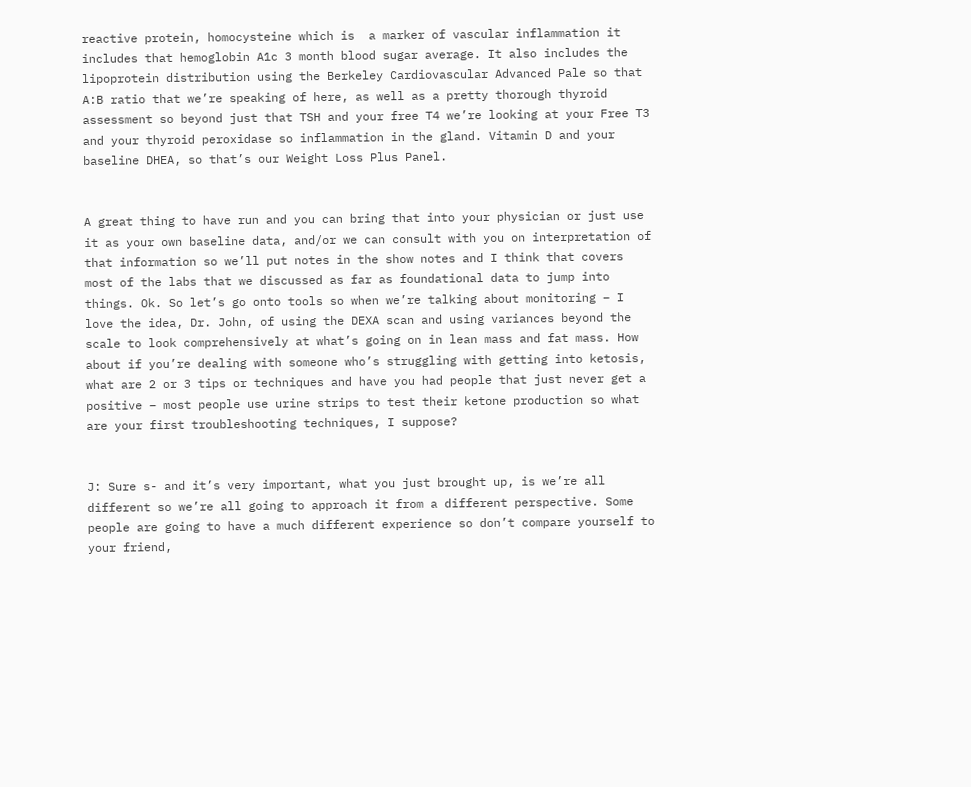reactive protein, homocysteine which is  a marker of vascular inflammation it includes that hemoglobin A1c 3 month blood sugar average. It also includes the lipoprotein distribution using the Berkeley Cardiovascular Advanced Pale so that A:B ratio that we’re speaking of here, as well as a pretty thorough thyroid assessment so beyond just that TSH and your free T4 we’re looking at your Free T3 and your thyroid peroxidase so inflammation in the gland. Vitamin D and your baseline DHEA, so that’s our Weight Loss Plus Panel.


A great thing to have run and you can bring that into your physician or just use it as your own baseline data, and/or we can consult with you on interpretation of that information so we’ll put notes in the show notes and I think that covers most of the labs that we discussed as far as foundational data to jump into things. Ok. So let’s go onto tools so when we’re talking about monitoring – I love the idea, Dr. John, of using the DEXA scan and using variances beyond the scale to look comprehensively at what’s going on in lean mass and fat mass. How about if you’re dealing with someone who’s struggling with getting into ketosis, what are 2 or 3 tips or techniques and have you had people that just never get a positive – most people use urine strips to test their ketone production so what are your first troubleshooting techniques, I suppose?


J: Sure s- and it’s very important, what you just brought up, is we’re all different so we’re all going to approach it from a different perspective. Some people are going to have a much different experience so don’t compare yourself to your friend,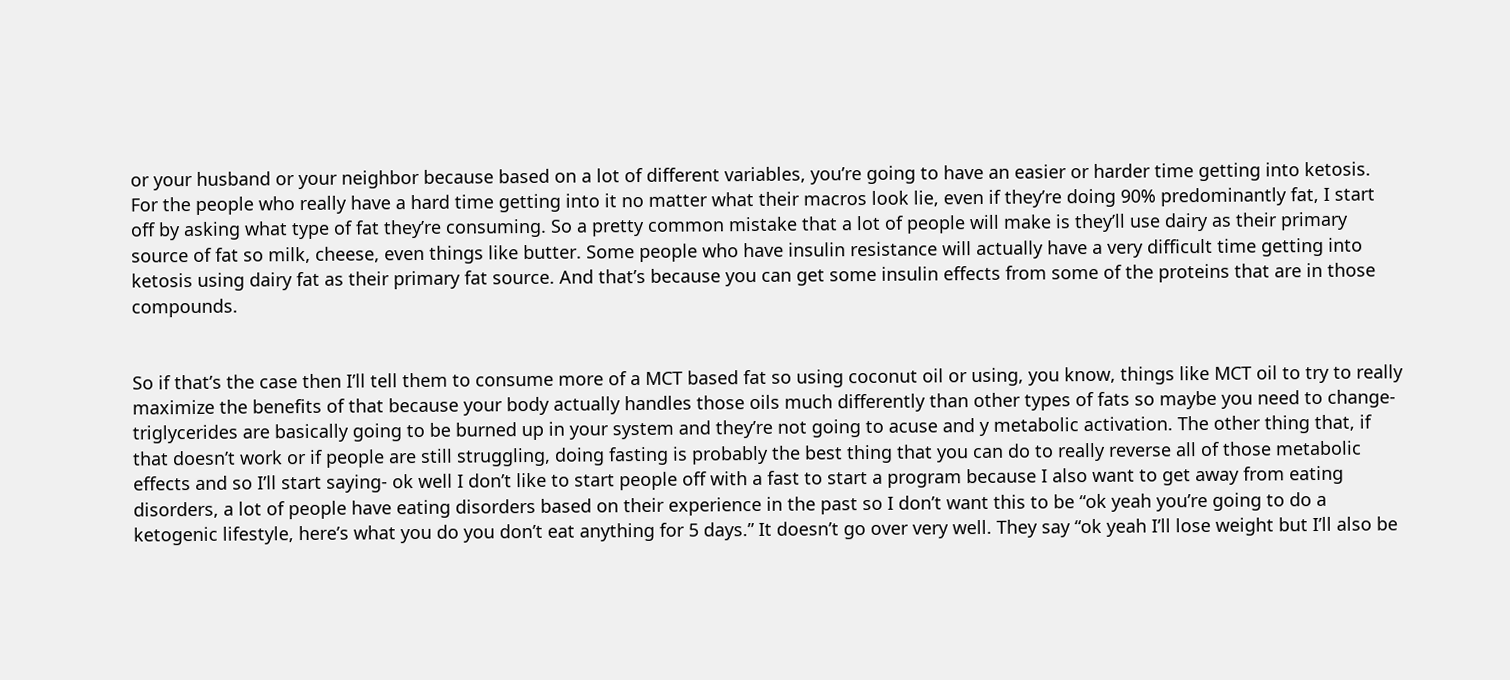or your husband or your neighbor because based on a lot of different variables, you’re going to have an easier or harder time getting into ketosis. For the people who really have a hard time getting into it no matter what their macros look lie, even if they’re doing 90% predominantly fat, I start off by asking what type of fat they’re consuming. So a pretty common mistake that a lot of people will make is they’ll use dairy as their primary source of fat so milk, cheese, even things like butter. Some people who have insulin resistance will actually have a very difficult time getting into ketosis using dairy fat as their primary fat source. And that’s because you can get some insulin effects from some of the proteins that are in those compounds.


So if that’s the case then I’ll tell them to consume more of a MCT based fat so using coconut oil or using, you know, things like MCT oil to try to really maximize the benefits of that because your body actually handles those oils much differently than other types of fats so maybe you need to change- triglycerides are basically going to be burned up in your system and they’re not going to acuse and y metabolic activation. The other thing that, if that doesn’t work or if people are still struggling, doing fasting is probably the best thing that you can do to really reverse all of those metabolic effects and so I’ll start saying- ok well I don’t like to start people off with a fast to start a program because I also want to get away from eating disorders, a lot of people have eating disorders based on their experience in the past so I don’t want this to be “ok yeah you’re going to do a ketogenic lifestyle, here’s what you do you don’t eat anything for 5 days.” It doesn’t go over very well. They say “ok yeah I’ll lose weight but I’ll also be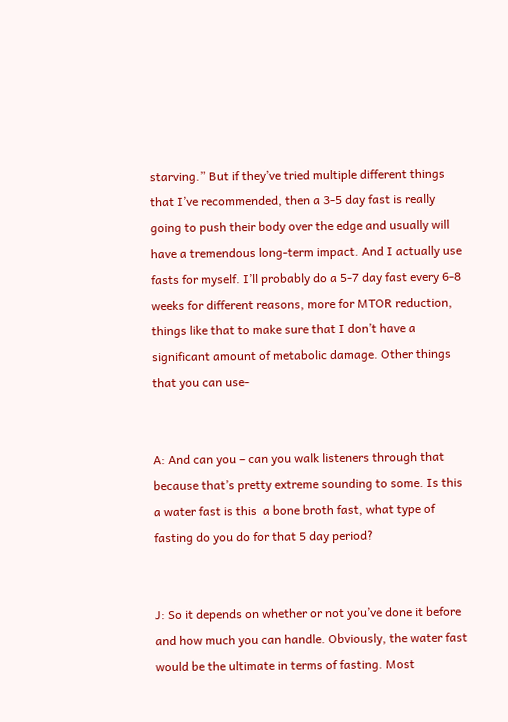starving.” But if they’ve tried multiple different things that I’ve recommended, then a 3-5 day fast is really going to push their body over the edge and usually will have a tremendous long-term impact. And I actually use fasts for myself. I’ll probably do a 5-7 day fast every 6-8 weeks for different reasons, more for MTOR reduction, things like that to make sure that I don’t have a significant amount of metabolic damage. Other things that you can use-


A: And can you – can you walk listeners through that because that’s pretty extreme sounding to some. Is this a water fast is this  a bone broth fast, what type of fasting do you do for that 5 day period?


J: So it depends on whether or not you’ve done it before and how much you can handle. Obviously, the water fast would be the ultimate in terms of fasting. Most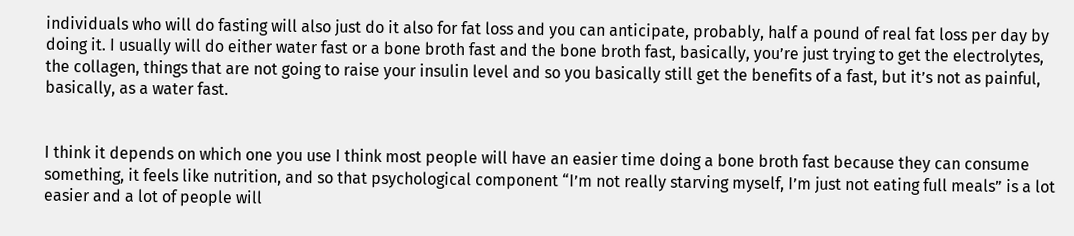individuals who will do fasting will also just do it also for fat loss and you can anticipate, probably, half a pound of real fat loss per day by doing it. I usually will do either water fast or a bone broth fast and the bone broth fast, basically, you’re just trying to get the electrolytes, the collagen, things that are not going to raise your insulin level and so you basically still get the benefits of a fast, but it’s not as painful, basically, as a water fast.


I think it depends on which one you use I think most people will have an easier time doing a bone broth fast because they can consume something, it feels like nutrition, and so that psychological component “I’m not really starving myself, I’m just not eating full meals” is a lot easier and a lot of people will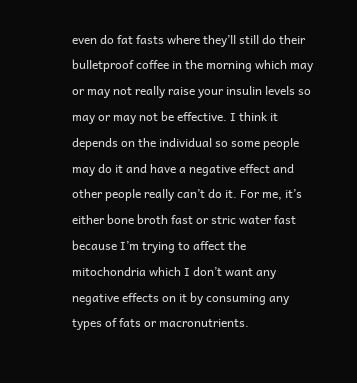even do fat fasts where they’ll still do their bulletproof coffee in the morning which may or may not really raise your insulin levels so may or may not be effective. I think it depends on the individual so some people may do it and have a negative effect and other people really can’t do it. For me, it’s either bone broth fast or stric water fast because I’m trying to affect the mitochondria which I don’t want any negative effects on it by consuming any types of fats or macronutrients.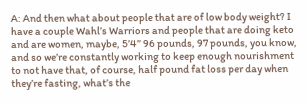A: And then what about people that are of low body weight? I have a couple Wahl’s Warriors and people that are doing keto and are women, maybe, 5’4” 96 pounds, 97 pounds, you know, and so we’re constantly working to keep enough nourishment to not have that, of course, half pound fat loss per day when they’re fasting, what’s the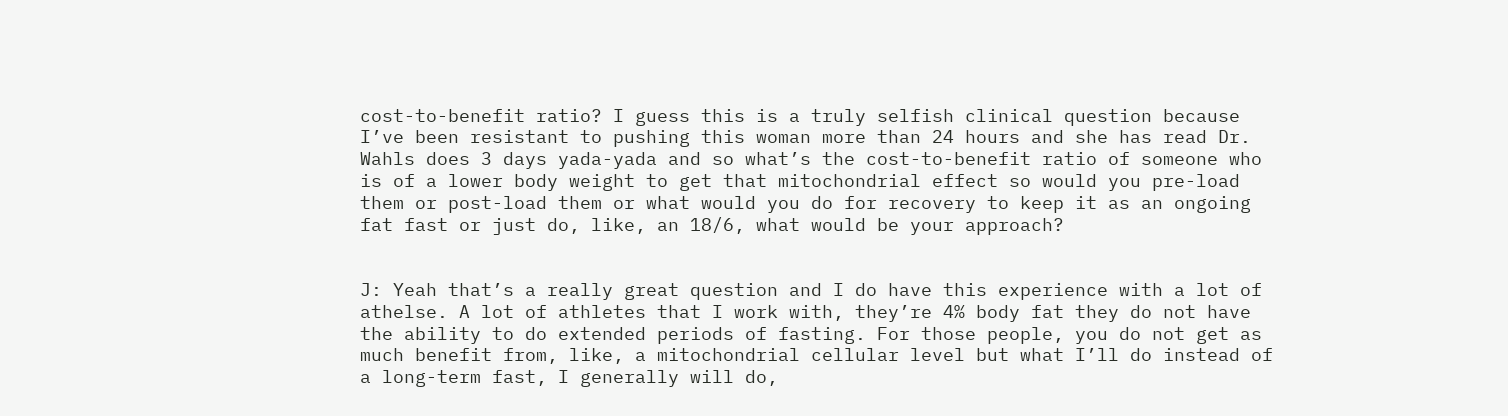cost-to-benefit ratio? I guess this is a truly selfish clinical question because I’ve been resistant to pushing this woman more than 24 hours and she has read Dr. Wahls does 3 days yada-yada and so what’s the cost-to-benefit ratio of someone who is of a lower body weight to get that mitochondrial effect so would you pre-load them or post-load them or what would you do for recovery to keep it as an ongoing fat fast or just do, like, an 18/6, what would be your approach?


J: Yeah that’s a really great question and I do have this experience with a lot of athelse. A lot of athletes that I work with, they’re 4% body fat they do not have the ability to do extended periods of fasting. For those people, you do not get as much benefit from, like, a mitochondrial cellular level but what I’ll do instead of a long-term fast, I generally will do,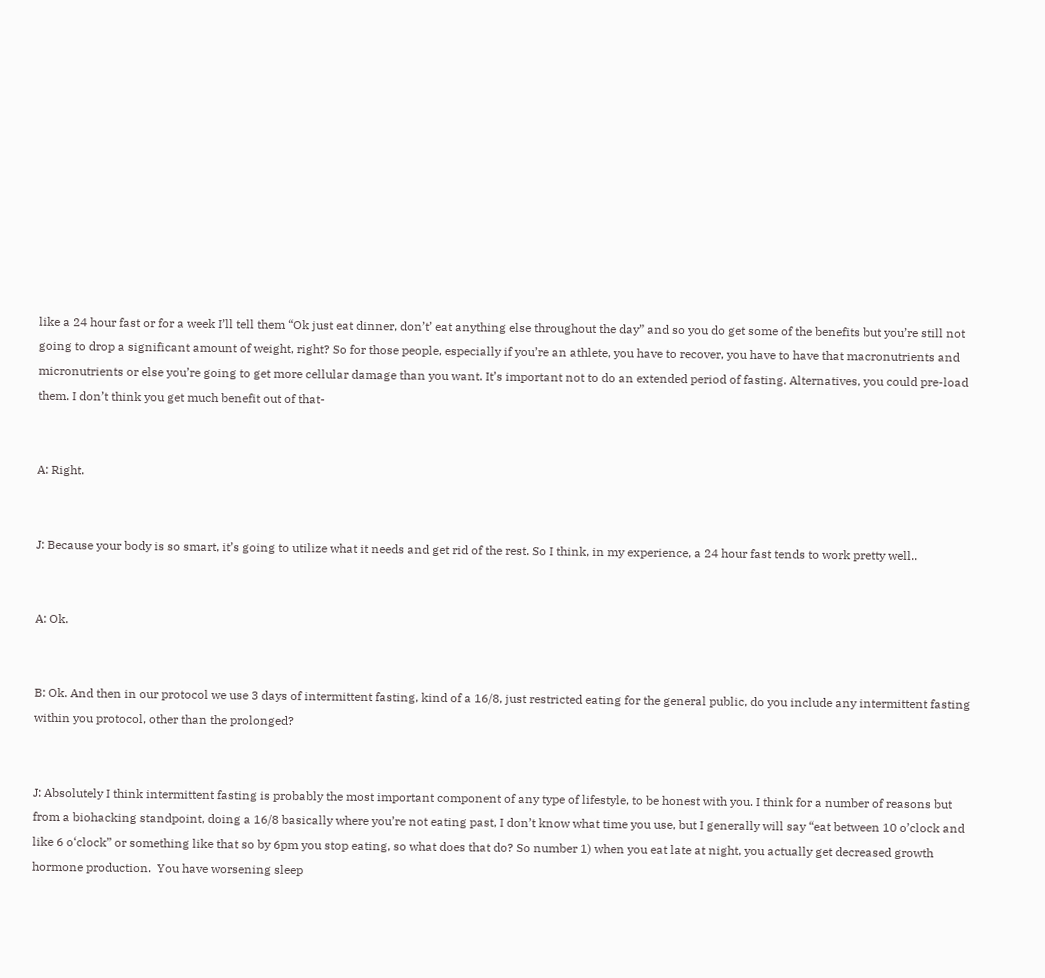like a 24 hour fast or for a week I’ll tell them “Ok just eat dinner, don’t’ eat anything else throughout the day” and so you do get some of the benefits but you’re still not going to drop a significant amount of weight, right? So for those people, especially if you’re an athlete, you have to recover, you have to have that macronutrients and micronutrients or else you’re going to get more cellular damage than you want. It’s important not to do an extended period of fasting. Alternatives, you could pre-load them. I don’t think you get much benefit out of that-


A: Right.


J: Because your body is so smart, it’s going to utilize what it needs and get rid of the rest. So I think, in my experience, a 24 hour fast tends to work pretty well..


A: Ok.


B: Ok. And then in our protocol we use 3 days of intermittent fasting, kind of a 16/8, just restricted eating for the general public, do you include any intermittent fasting within you protocol, other than the prolonged?


J: Absolutely I think intermittent fasting is probably the most important component of any type of lifestyle, to be honest with you. I think for a number of reasons but from a biohacking standpoint, doing a 16/8 basically where you’re not eating past, I don’t know what time you use, but I generally will say “eat between 10 o’clock and like 6 o‘clock” or something like that so by 6pm you stop eating, so what does that do? So number 1) when you eat late at night, you actually get decreased growth hormone production.  You have worsening sleep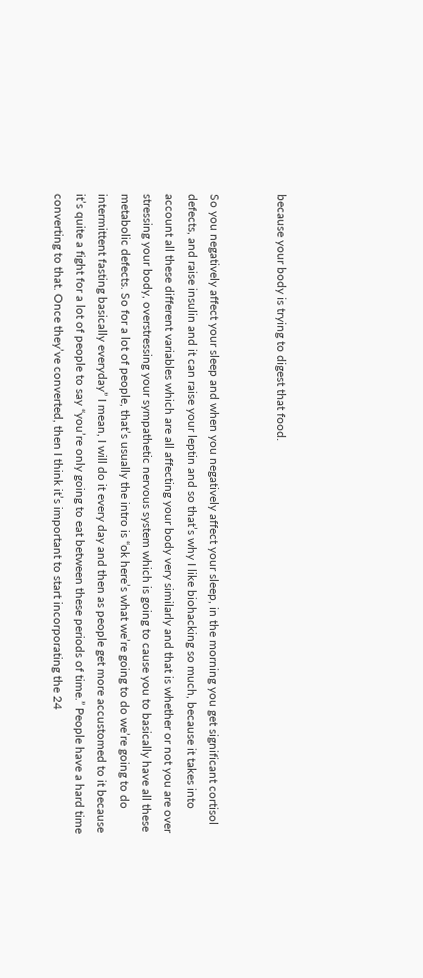because your body is trying to digest that food.


So you negatively affect your sleep and when you negatively affect your sleep, in the morning you get significant cortisol defects, and raise insulin and it can raise your leptin and so that’s why I like biohacking so much, because it takes into account all these different variables which are all affecting your body very similarly and that is whether or not you are over stressing your body, overstressing your sympathetic nervous system which is going to cause you to basically have all these metabolic defects. So for a lot of people, that’s usually the intro is “ok here’s what we’re going to do we’re going to do intermittent fasting basically everyday” I mean, I will do it every day and then as people get more accustomed to it because it’s quite a fight for a lot of people to say “you’re only going to eat between these periods of time.” People have a hard time converting to that. Once they’ve converted, then I think it’s important to start incorporating the 24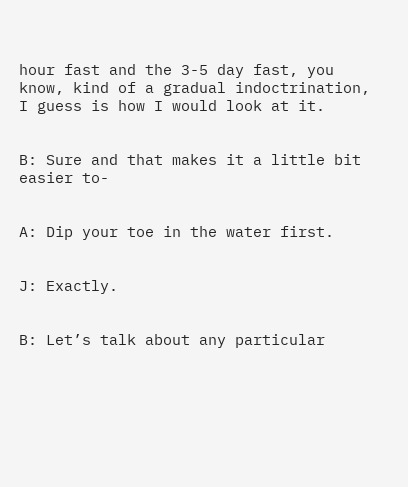hour fast and the 3-5 day fast, you know, kind of a gradual indoctrination, I guess is how I would look at it.


B: Sure and that makes it a little bit easier to-


A: Dip your toe in the water first.


J: Exactly.


B: Let’s talk about any particular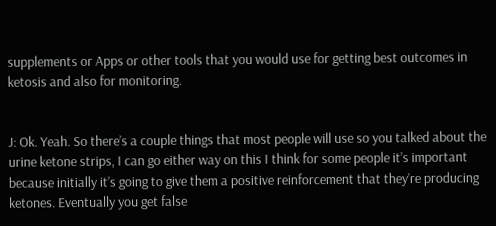supplements or Apps or other tools that you would use for getting best outcomes in ketosis and also for monitoring.


J: Ok. Yeah. So there’s a couple things that most people will use so you talked about the urine ketone strips, I can go either way on this I think for some people it’s important because initially it’s going to give them a positive reinforcement that they’re producing ketones. Eventually you get false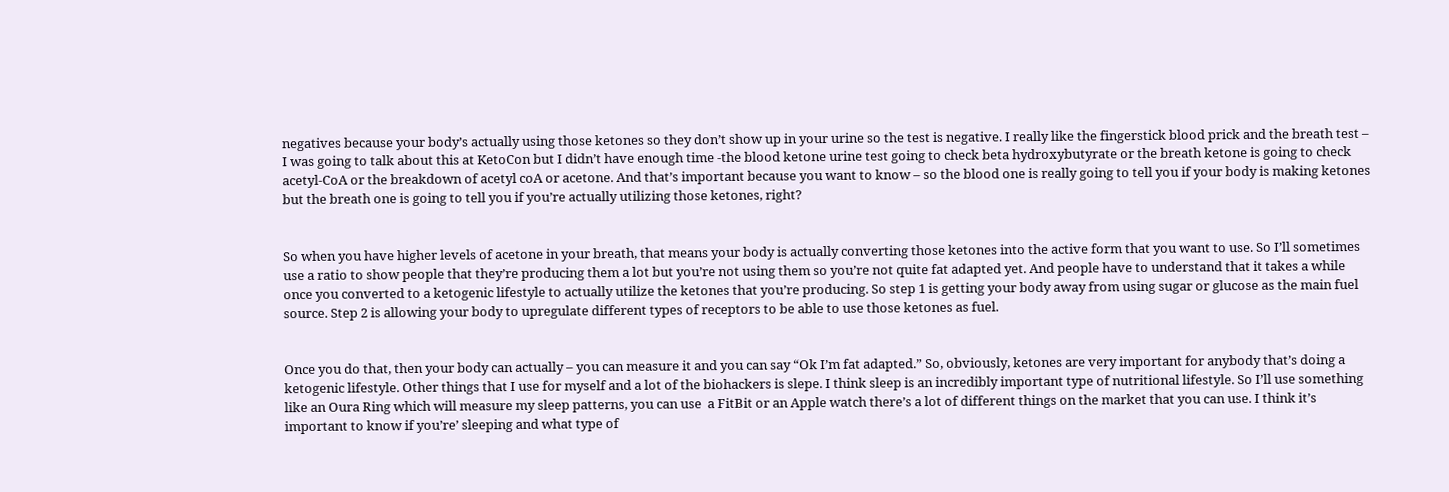negatives because your body’s actually using those ketones so they don’t show up in your urine so the test is negative. I really like the fingerstick blood prick and the breath test – I was going to talk about this at KetoCon but I didn’t have enough time -the blood ketone urine test going to check beta hydroxybutyrate or the breath ketone is going to check acetyl-CoA or the breakdown of acetyl coA or acetone. And that’s important because you want to know – so the blood one is really going to tell you if your body is making ketones but the breath one is going to tell you if you’re actually utilizing those ketones, right?


So when you have higher levels of acetone in your breath, that means your body is actually converting those ketones into the active form that you want to use. So I’ll sometimes use a ratio to show people that they’re producing them a lot but you’re not using them so you’re not quite fat adapted yet. And people have to understand that it takes a while once you converted to a ketogenic lifestyle to actually utilize the ketones that you’re producing. So step 1 is getting your body away from using sugar or glucose as the main fuel source. Step 2 is allowing your body to upregulate different types of receptors to be able to use those ketones as fuel.


Once you do that, then your body can actually – you can measure it and you can say “Ok I’m fat adapted.” So, obviously, ketones are very important for anybody that’s doing a ketogenic lifestyle. Other things that I use for myself and a lot of the biohackers is slepe. I think sleep is an incredibly important type of nutritional lifestyle. So I’ll use something like an Oura Ring which will measure my sleep patterns, you can use  a FitBit or an Apple watch there’s a lot of different things on the market that you can use. I think it’s important to know if you’re’ sleeping and what type of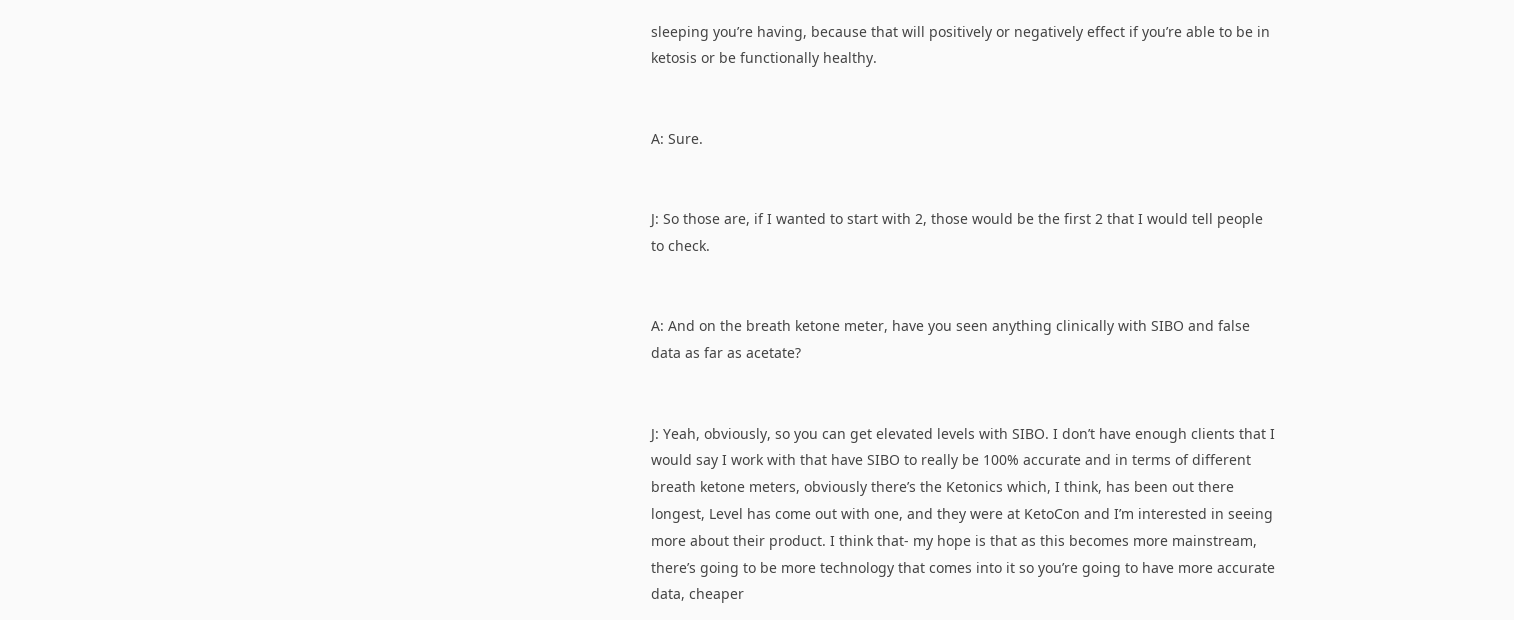sleeping you’re having, because that will positively or negatively effect if you’re able to be in ketosis or be functionally healthy.


A: Sure.


J: So those are, if I wanted to start with 2, those would be the first 2 that I would tell people to check.


A: And on the breath ketone meter, have you seen anything clinically with SIBO and false data as far as acetate?


J: Yeah, obviously, so you can get elevated levels with SIBO. I don’t have enough clients that I would say I work with that have SIBO to really be 100% accurate and in terms of different breath ketone meters, obviously there’s the Ketonics which, I think, has been out there longest, Level has come out with one, and they were at KetoCon and I’m interested in seeing more about their product. I think that- my hope is that as this becomes more mainstream, there’s going to be more technology that comes into it so you’re going to have more accurate data, cheaper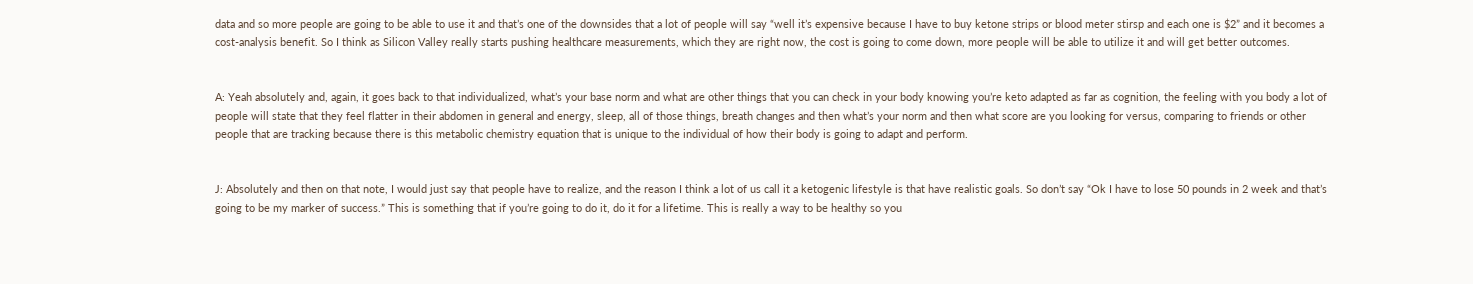data and so more people are going to be able to use it and that’s one of the downsides that a lot of people will say “well it’s expensive because I have to buy ketone strips or blood meter stirsp and each one is $2” and it becomes a cost-analysis benefit. So I think as Silicon Valley really starts pushing healthcare measurements, which they are right now, the cost is going to come down, more people will be able to utilize it and will get better outcomes.


A: Yeah absolutely and, again, it goes back to that individualized, what’s your base norm and what are other things that you can check in your body knowing you’re keto adapted as far as cognition, the feeling with you body a lot of people will state that they feel flatter in their abdomen in general and energy, sleep, all of those things, breath changes and then what’s your norm and then what score are you looking for versus, comparing to friends or other people that are tracking because there is this metabolic chemistry equation that is unique to the individual of how their body is going to adapt and perform.


J: Absolutely and then on that note, I would just say that people have to realize, and the reason I think a lot of us call it a ketogenic lifestyle is that have realistic goals. So don’t say “Ok I have to lose 50 pounds in 2 week and that’s going to be my marker of success.” This is something that if you’re going to do it, do it for a lifetime. This is really a way to be healthy so you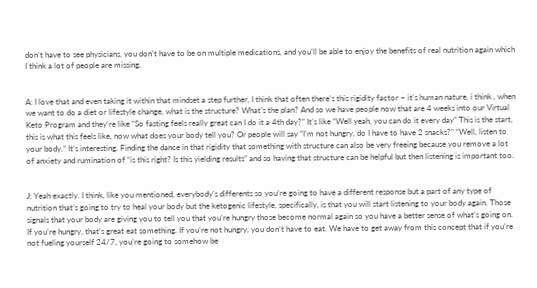don’t have to see physicians, you don’t have to be on multiple medications, and you’ll be able to enjoy the benefits of real nutrition again which I think a lot of people are missing.


A: I love that and even taking it within that mindset a step further, I think that often there’s this rigidity factor – it’s human nature, i think , when we want to do a diet or lifestyle change, what is the structure? What’s the plan? And so we have people now that are 4 weeks into our Virtual Keto Program and they’re like “So fasting feels really great can I do it a 4th day?” It’s like “Well yeah, you can do it every day” This is the start, this is what this feels like, now what does your body tell you? Or people will say “I’m not hungry, do I have to have 2 snacks?” “Well, listen to your body.” It’s interesting. Finding the dance in that rigidity that something with structure can also be very freeing because you remove a lot of anxiety and rumination of “is this right? Is this yielding results” and so having that structure can be helpful but then listening is important too.


J: Yeah exactly. I think, like you mentioned, everybody’s differents so you’re going to have a different response but a part of any type of nutrition that’s going to try to heal your body but the ketogenic lifestyle, specifically, is that you will start listening to your body again. Those signals that your body are giving you to tell you that you’re hungry those become normal again so you have a better sense of what’s going on. If you’re hungry, that’s great eat something. If you’re not hungry, you don’t have to eat. We have to get away from this concept that if you’re not fueling yourself 24/7, you’re going to somehow be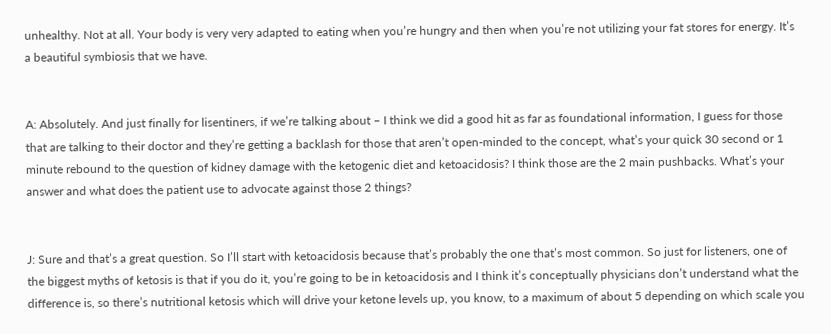unhealthy. Not at all. Your body is very very adapted to eating when you’re hungry and then when you’re not utilizing your fat stores for energy. It’s a beautiful symbiosis that we have.


A: Absolutely. And just finally for lisentiners, if we’re talking about – I think we did a good hit as far as foundational information, I guess for those that are talking to their doctor and they’re getting a backlash for those that aren’t open-minded to the concept, what’s your quick 30 second or 1 minute rebound to the question of kidney damage with the ketogenic diet and ketoacidosis? I think those are the 2 main pushbacks. What’s your answer and what does the patient use to advocate against those 2 things?


J: Sure and that’s a great question. So I’ll start with ketoacidosis because that’s probably the one that’s most common. So just for listeners, one of the biggest myths of ketosis is that if you do it, you’re going to be in ketoacidosis and I think it’s conceptually physicians don’t understand what the difference is, so there’s nutritional ketosis which will drive your ketone levels up, you know, to a maximum of about 5 depending on which scale you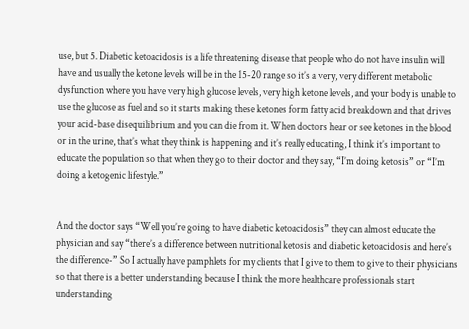use, but 5. Diabetic ketoacidosis is a life threatening disease that people who do not have insulin will have and usually the ketone levels will be in the 15-20 range so it’s a very, very different metabolic dysfunction where you have very high glucose levels, very high ketone levels, and your body is unable to use the glucose as fuel and so it starts making these ketones form fatty acid breakdown and that drives your acid-base disequilibrium and you can die from it. When doctors hear or see ketones in the blood or in the urine, that’s what they think is happening and it’s really educating, I think it’s important to educate the population so that when they go to their doctor and they say, “I’m doing ketosis” or “I’m doing a ketogenic lifestyle.”


And the doctor says “Well you’re going to have diabetic ketoacidosis” they can almost educate the physician and say “there’s a difference between nutritional ketosis and diabetic ketoacidosis and here’s the difference-” So I actually have pamphlets for my clients that I give to them to give to their physicians so that there is a better understanding because I think the more healthcare professionals start understanding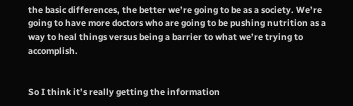the basic differences, the better we’re going to be as a society. We’re going to have more doctors who are going to be pushing nutrition as a way to heal things versus being a barrier to what we’re trying to accomplish.


So I think it’s really getting the information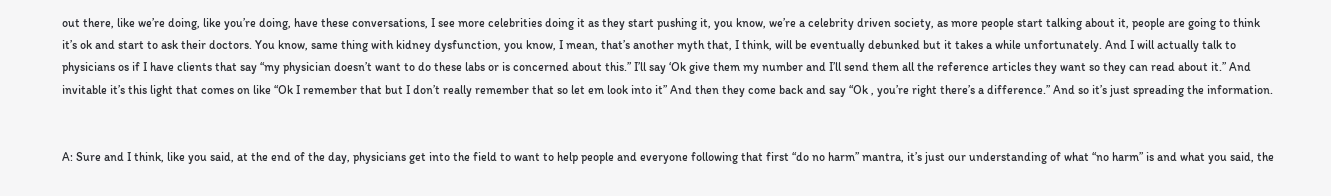out there, like we’re doing, like you’re doing, have these conversations, I see more celebrities doing it as they start pushing it, you know, we’re a celebrity driven society, as more people start talking about it, people are going to think it’s ok and start to ask their doctors. You know, same thing with kidney dysfunction, you know, I mean, that’s another myth that, I think, will be eventually debunked but it takes a while unfortunately. And I will actually talk to physicians os if I have clients that say “my physician doesn’t want to do these labs or is concerned about this.” I’ll say ‘Ok give them my number and I’ll send them all the reference articles they want so they can read about it.” And invitable it’s this light that comes on like “Ok I remember that but I don’t really remember that so let em look into it” And then they come back and say “Ok , you’re right there’s a difference.” And so it’s just spreading the information.


A: Sure and I think, like you said, at the end of the day, physicians get into the field to want to help people and everyone following that first “do no harm” mantra, it’s just our understanding of what “no harm” is and what you said, the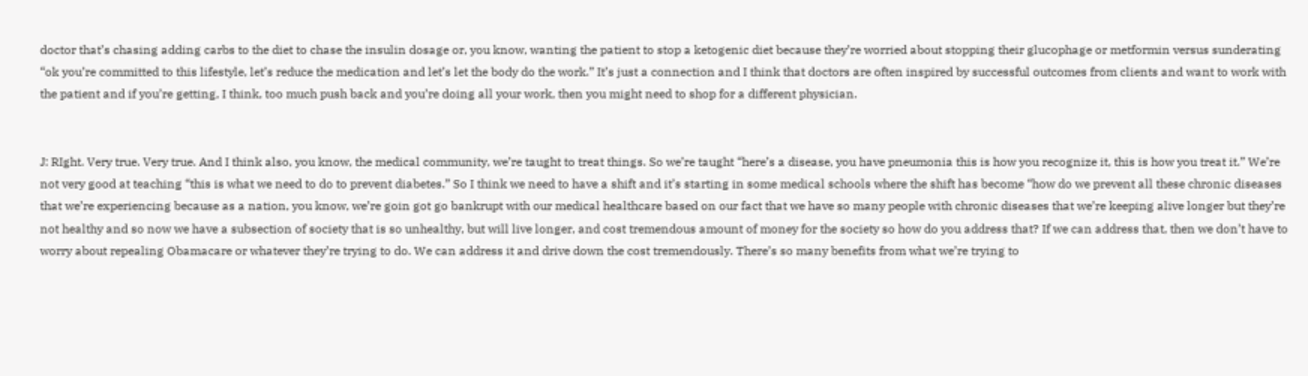doctor that’s chasing adding carbs to the diet to chase the insulin dosage or, you know, wanting the patient to stop a ketogenic diet because they’re worried about stopping their glucophage or metformin versus sunderating “ok you’re committed to this lifestyle, let’s reduce the medication and let’s let the body do the work.” It’s just a connection and I think that doctors are often inspired by successful outcomes from clients and want to work with the patient and if you’re getting, I think, too much push back and you’re doing all your work, then you might need to shop for a different physician.


J: RIght. Very true. Very true. And I think also, you know, the medical community, we’re taught to treat things. So we’re taught “here’s a disease, you have pneumonia this is how you recognize it, this is how you treat it.” We’re not very good at teaching “this is what we need to do to prevent diabetes.” So I think we need to have a shift and it’s starting in some medical schools where the shift has become “how do we prevent all these chronic diseases that we’re experiencing because as a nation, you know, we’re goin got go bankrupt with our medical healthcare based on our fact that we have so many people with chronic diseases that we’re keeping alive longer but they’re not healthy and so now we have a subsection of society that is so unhealthy, but will live longer, and cost tremendous amount of money for the society so how do you address that? If we can address that, then we don’t have to worry about repealing Obamacare or whatever they’re trying to do. We can address it and drive down the cost tremendously. There’s so many benefits from what we’re trying to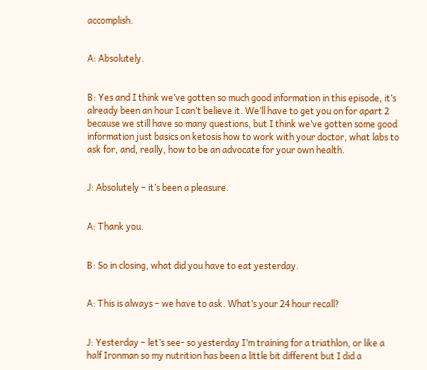accomplish.


A: Absolutely.


B: Yes and I think we’ve gotten so much good information in this episode, it’s already been an hour I can’t believe it. We’ll have to get you on for apart 2 because we still have so many questions, but I think we’ve gotten some good information just basics on ketosis how to work with your doctor, what labs to ask for, and, really, how to be an advocate for your own health.


J: Absolutely – it’s been a pleasure.


A: Thank you.


B: So in closing, what did you have to eat yesterday.


A: This is always – we have to ask. What’s your 24 hour recall?


J: Yesterday – let’s see- so yesterday I’m training for a triathlon, or like a half Ironman so my nutrition has been a little bit different but I did a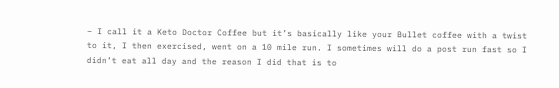– I call it a Keto Doctor Coffee but it’s basically like your Bullet coffee with a twist to it, I then exercised, went on a 10 mile run. I sometimes will do a post run fast so I didn’t eat all day and the reason I did that is to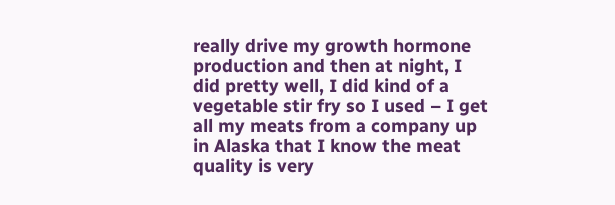really drive my growth hormone production and then at night, I did pretty well, I did kind of a vegetable stir fry so I used – I get all my meats from a company up in Alaska that I know the meat quality is very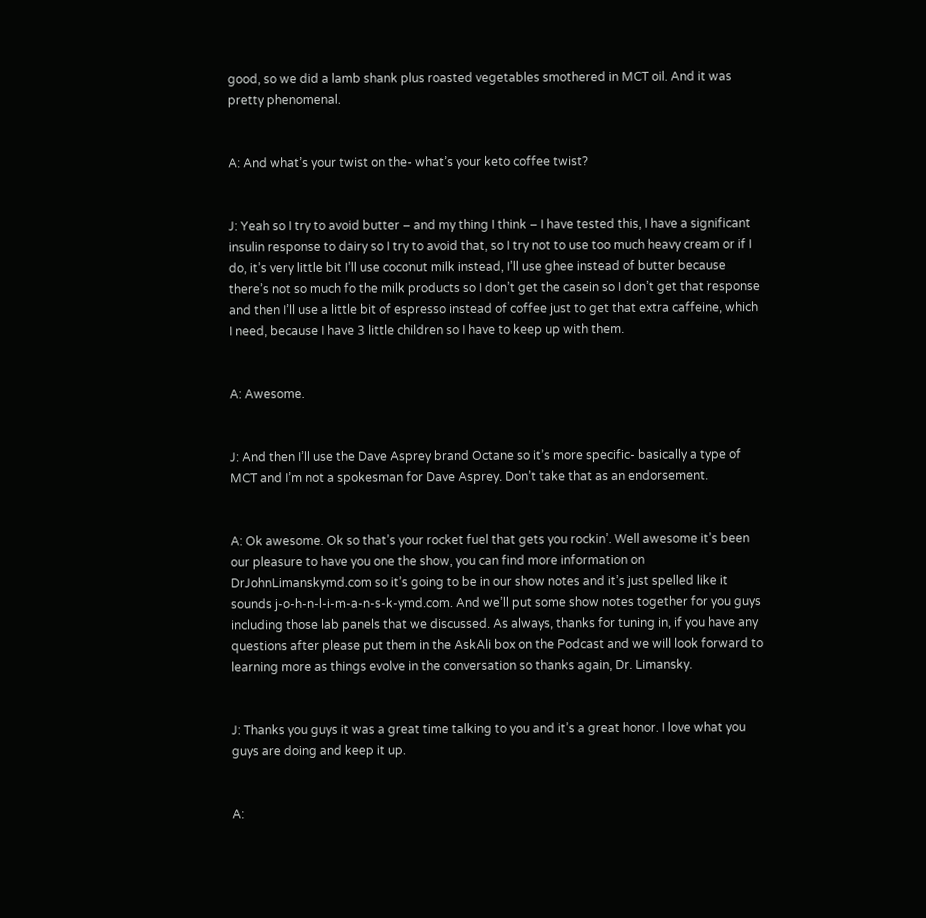good, so we did a lamb shank plus roasted vegetables smothered in MCT oil. And it was pretty phenomenal.


A: And what’s your twist on the- what’s your keto coffee twist?


J: Yeah so I try to avoid butter – and my thing I think – I have tested this, I have a significant insulin response to dairy so I try to avoid that, so I try not to use too much heavy cream or if I do, it’s very little bit I’ll use coconut milk instead, I’ll use ghee instead of butter because there’s not so much fo the milk products so I don’t get the casein so I don’t get that response and then I’ll use a little bit of espresso instead of coffee just to get that extra caffeine, which I need, because I have 3 little children so I have to keep up with them.


A: Awesome.


J: And then I’ll use the Dave Asprey brand Octane so it’s more specific- basically a type of MCT and I’m not a spokesman for Dave Asprey. Don’t take that as an endorsement.


A: Ok awesome. Ok so that’s your rocket fuel that gets you rockin’. Well awesome it’s been our pleasure to have you one the show, you can find more information on DrJohnLimanskymd.com so it’s going to be in our show notes and it’s just spelled like it sounds j-o-h-n-l-i-m-a-n-s-k-ymd.com. And we’ll put some show notes together for you guys including those lab panels that we discussed. As always, thanks for tuning in, if you have any questions after please put them in the AskAli box on the Podcast and we will look forward to learning more as things evolve in the conversation so thanks again, Dr. Limansky.


J: Thanks you guys it was a great time talking to you and it’s a great honor. I love what you guys are doing and keep it up.


A: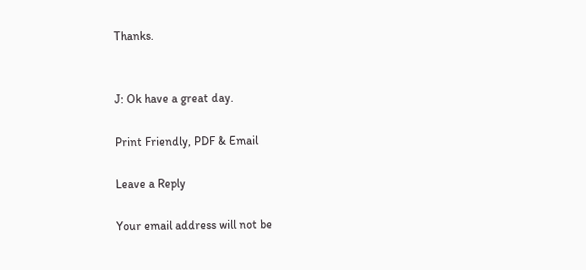Thanks.


J: Ok have a great day.

Print Friendly, PDF & Email

Leave a Reply

Your email address will not be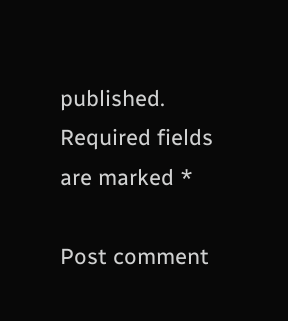published. Required fields are marked *

Post comment